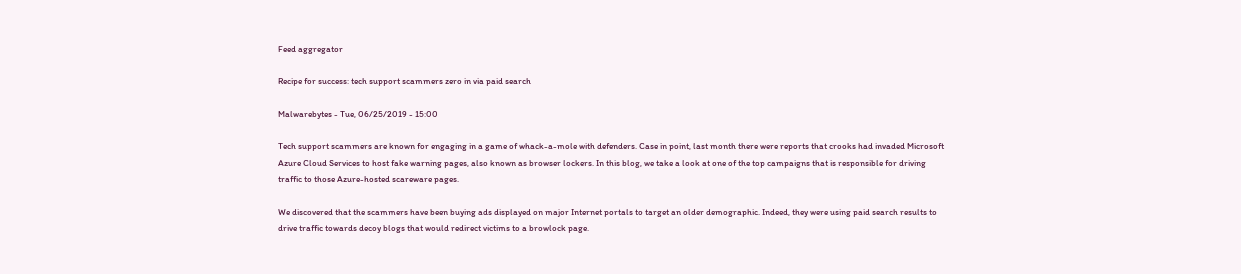Feed aggregator

Recipe for success: tech support scammers zero in via paid search

Malwarebytes - Tue, 06/25/2019 - 15:00

Tech support scammers are known for engaging in a game of whack-a-mole with defenders. Case in point, last month there were reports that crooks had invaded Microsoft Azure Cloud Services to host fake warning pages, also known as browser lockers. In this blog, we take a look at one of the top campaigns that is responsible for driving traffic to those Azure-hosted scareware pages.

We discovered that the scammers have been buying ads displayed on major Internet portals to target an older demographic. Indeed, they were using paid search results to drive traffic towards decoy blogs that would redirect victims to a browlock page.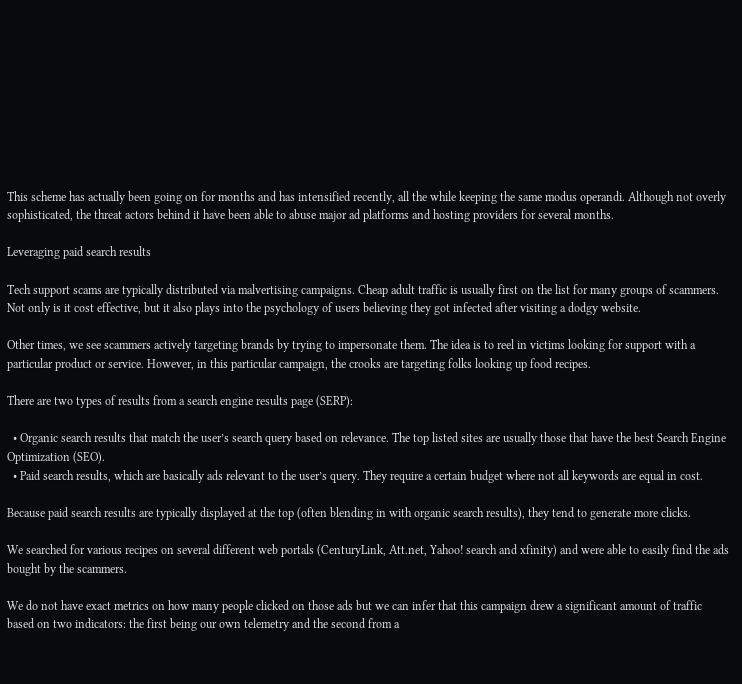This scheme has actually been going on for months and has intensified recently, all the while keeping the same modus operandi. Although not overly sophisticated, the threat actors behind it have been able to abuse major ad platforms and hosting providers for several months.

Leveraging paid search results

Tech support scams are typically distributed via malvertising campaigns. Cheap adult traffic is usually first on the list for many groups of scammers. Not only is it cost effective, but it also plays into the psychology of users believing they got infected after visiting a dodgy website.

Other times, we see scammers actively targeting brands by trying to impersonate them. The idea is to reel in victims looking for support with a particular product or service. However, in this particular campaign, the crooks are targeting folks looking up food recipes.

There are two types of results from a search engine results page (SERP):

  • Organic search results that match the user’s search query based on relevance. The top listed sites are usually those that have the best Search Engine Optimization (SEO).
  • Paid search results, which are basically ads relevant to the user’s query. They require a certain budget where not all keywords are equal in cost.

Because paid search results are typically displayed at the top (often blending in with organic search results), they tend to generate more clicks.

We searched for various recipes on several different web portals (CenturyLink, Att.net, Yahoo! search and xfinity) and were able to easily find the ads bought by the scammers.

We do not have exact metrics on how many people clicked on those ads but we can infer that this campaign drew a significant amount of traffic based on two indicators: the first being our own telemetry and the second from a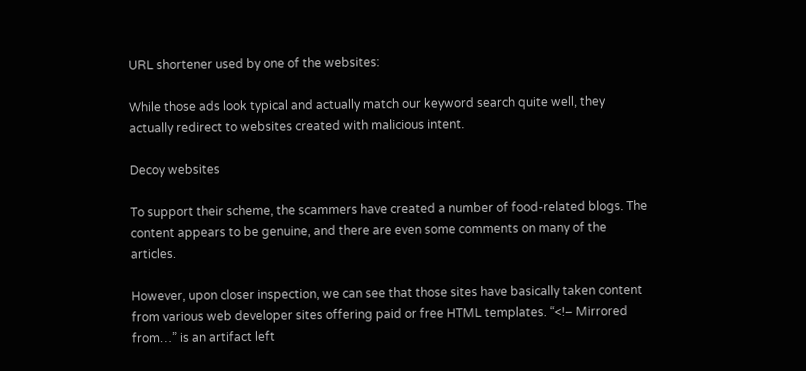URL shortener used by one of the websites:

While those ads look typical and actually match our keyword search quite well, they actually redirect to websites created with malicious intent.

Decoy websites

To support their scheme, the scammers have created a number of food-related blogs. The content appears to be genuine, and there are even some comments on many of the articles.

However, upon closer inspection, we can see that those sites have basically taken content from various web developer sites offering paid or free HTML templates. “<!– Mirrored from…” is an artifact left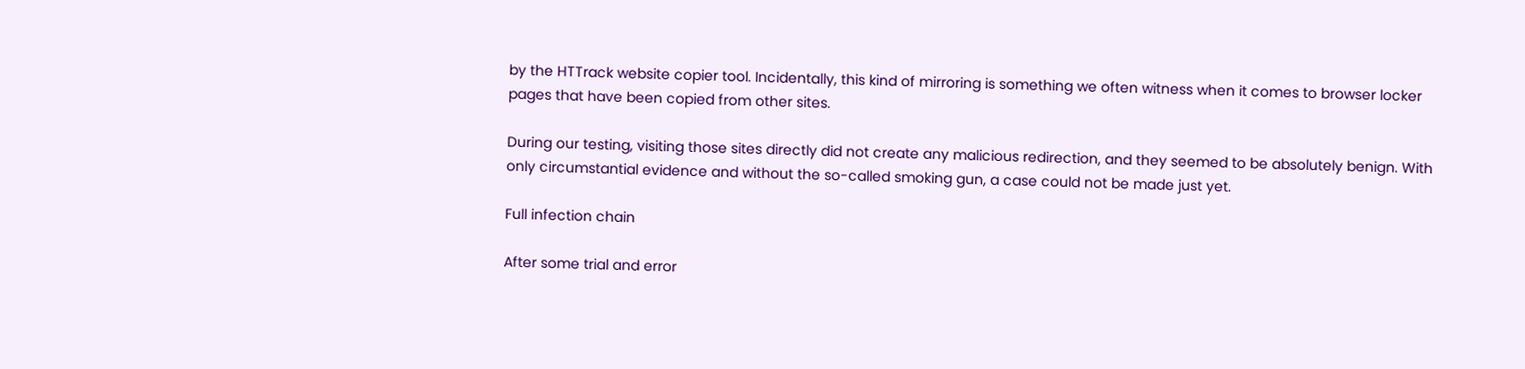by the HTTrack website copier tool. Incidentally, this kind of mirroring is something we often witness when it comes to browser locker pages that have been copied from other sites.

During our testing, visiting those sites directly did not create any malicious redirection, and they seemed to be absolutely benign. With only circumstantial evidence and without the so-called smoking gun, a case could not be made just yet.

Full infection chain

After some trial and error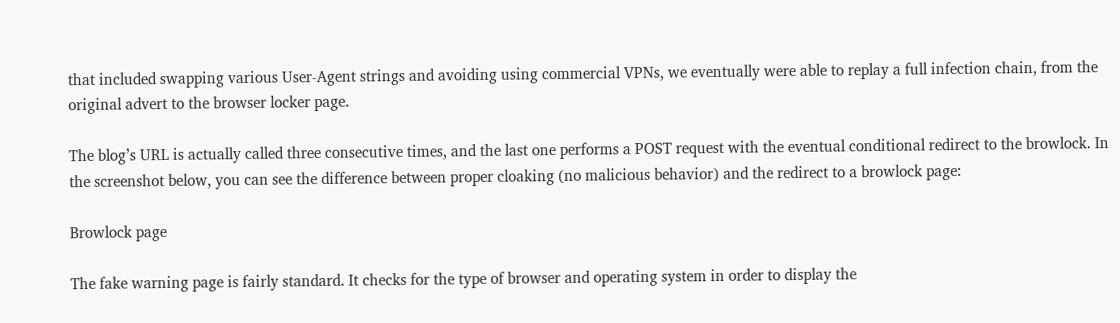that included swapping various User-Agent strings and avoiding using commercial VPNs, we eventually were able to replay a full infection chain, from the original advert to the browser locker page.

The blog’s URL is actually called three consecutive times, and the last one performs a POST request with the eventual conditional redirect to the browlock. In the screenshot below, you can see the difference between proper cloaking (no malicious behavior) and the redirect to a browlock page:

Browlock page

The fake warning page is fairly standard. It checks for the type of browser and operating system in order to display the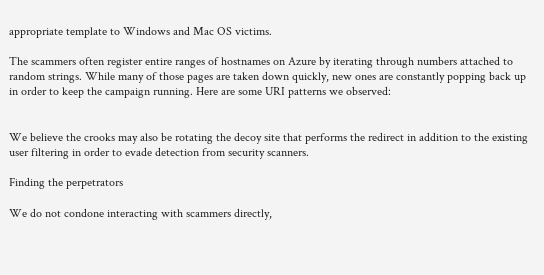appropriate template to Windows and Mac OS victims.

The scammers often register entire ranges of hostnames on Azure by iterating through numbers attached to random strings. While many of those pages are taken down quickly, new ones are constantly popping back up in order to keep the campaign running. Here are some URI patterns we observed:


We believe the crooks may also be rotating the decoy site that performs the redirect in addition to the existing user filtering in order to evade detection from security scanners.

Finding the perpetrators

We do not condone interacting with scammers directly,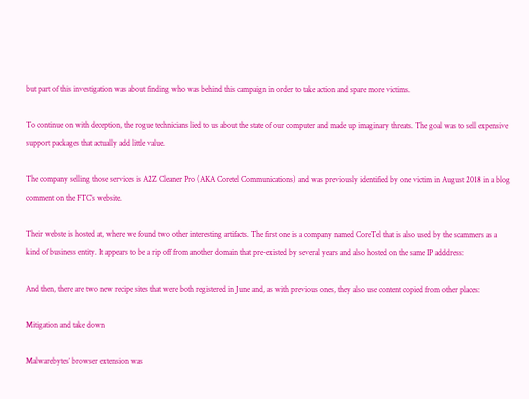but part of this investigation was about finding who was behind this campaign in order to take action and spare more victims.

To continue on with deception, the rogue technicians lied to us about the state of our computer and made up imaginary threats. The goal was to sell expensive support packages that actually add little value.

The company selling those services is A2Z Cleaner Pro (AKA Coretel Communications) and was previously identified by one victim in August 2018 in a blog comment on the FTC’s website.

Their webste is hosted at, where we found two other interesting artifacts. The first one is a company named CoreTel that is also used by the scammers as a kind of business entity. It appears to be a rip off from another domain that pre-existed by several years and also hosted on the same IP adddress:

And then, there are two new recipe sites that were both registered in June and, as with previous ones, they also use content copied from other places:

Mitigation and take down

Malwarebytes’ browser extension was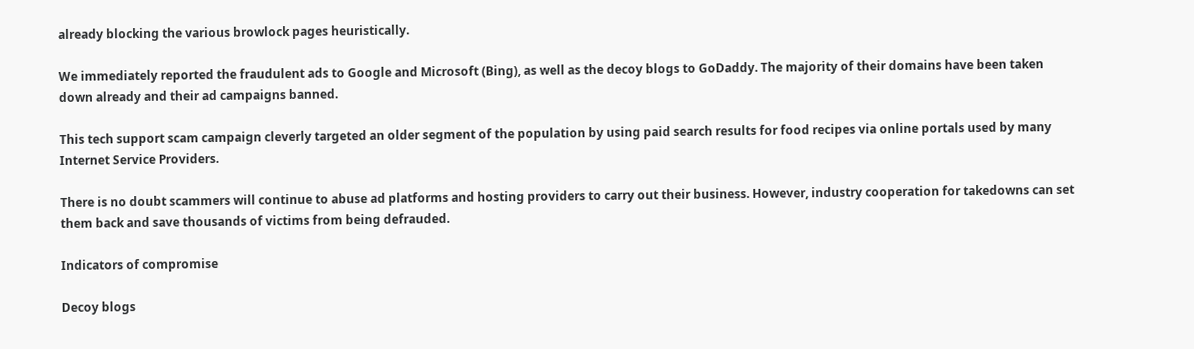already blocking the various browlock pages heuristically.

We immediately reported the fraudulent ads to Google and Microsoft (Bing), as well as the decoy blogs to GoDaddy. The majority of their domains have been taken down already and their ad campaigns banned.

This tech support scam campaign cleverly targeted an older segment of the population by using paid search results for food recipes via online portals used by many Internet Service Providers.

There is no doubt scammers will continue to abuse ad platforms and hosting providers to carry out their business. However, industry cooperation for takedowns can set them back and save thousands of victims from being defrauded.

Indicators of compromise

Decoy blogs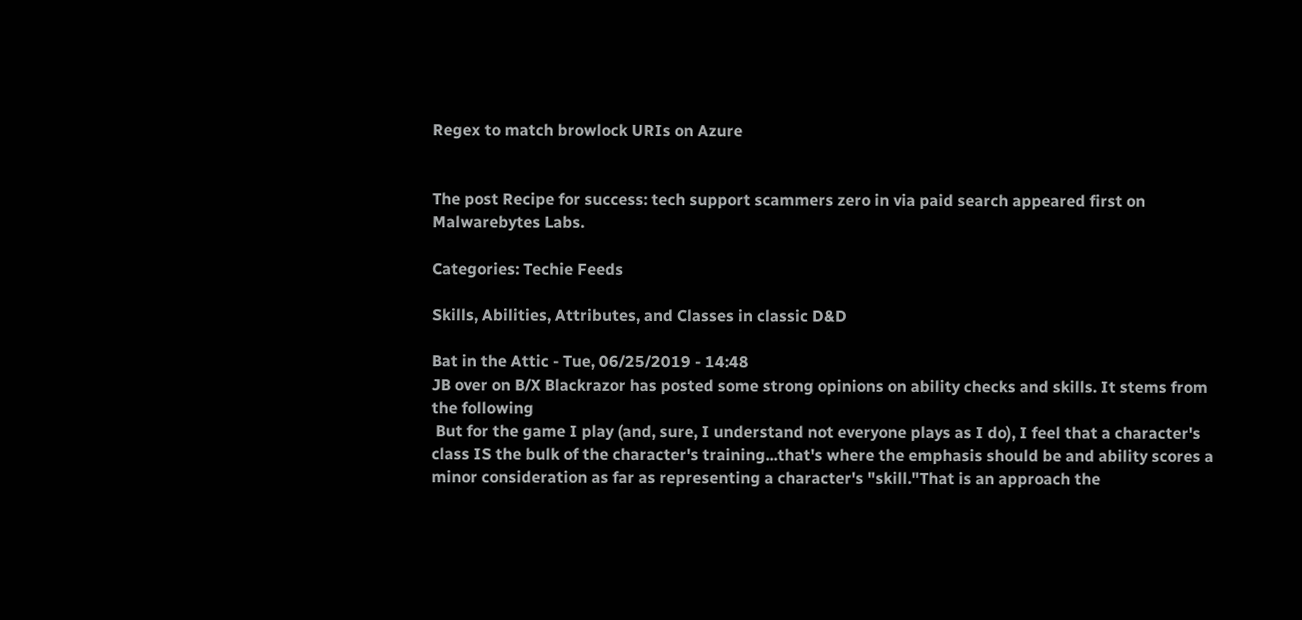Regex to match browlock URIs on Azure


The post Recipe for success: tech support scammers zero in via paid search appeared first on Malwarebytes Labs.

Categories: Techie Feeds

Skills, Abilities, Attributes, and Classes in classic D&D

Bat in the Attic - Tue, 06/25/2019 - 14:48
JB over on B/X Blackrazor has posted some strong opinions on ability checks and skills. It stems from the following
 But for the game I play (and, sure, I understand not everyone plays as I do), I feel that a character's class IS the bulk of the character's training...that's where the emphasis should be and ability scores a minor consideration as far as representing a character's "skill."That is an approach the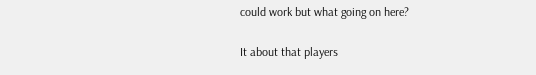could work but what going on here?

It about that players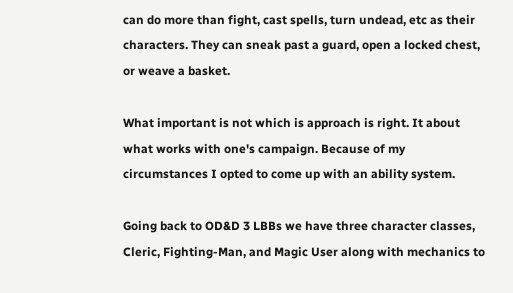can do more than fight, cast spells, turn undead, etc as their characters. They can sneak past a guard, open a locked chest, or weave a basket.

What important is not which is approach is right. It about what works with one's campaign. Because of my circumstances I opted to come up with an ability system.

Going back to OD&D 3 LBBs we have three character classes, Cleric, Fighting-Man, and Magic User along with mechanics to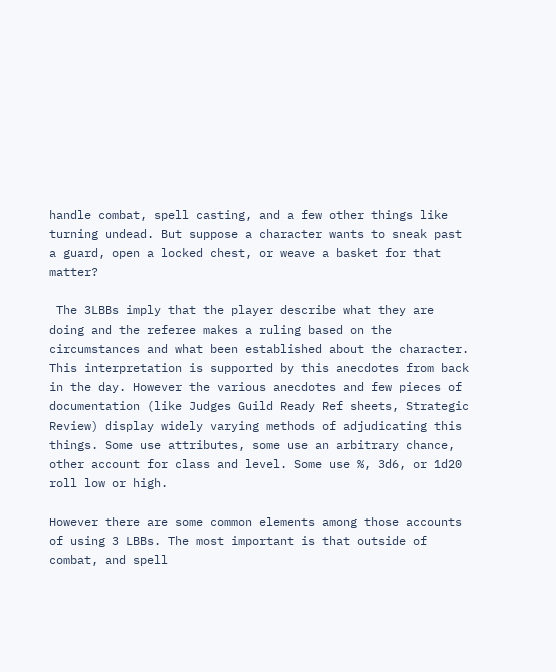handle combat, spell casting, and a few other things like turning undead. But suppose a character wants to sneak past a guard, open a locked chest, or weave a basket for that matter?

 The 3LBBs imply that the player describe what they are doing and the referee makes a ruling based on the circumstances and what been established about the character. This interpretation is supported by this anecdotes from back in the day. However the various anecdotes and few pieces of documentation (like Judges Guild Ready Ref sheets, Strategic Review) display widely varying methods of adjudicating this things. Some use attributes, some use an arbitrary chance, other account for class and level. Some use %, 3d6, or 1d20 roll low or high.

However there are some common elements among those accounts of using 3 LBBs. The most important is that outside of combat, and spell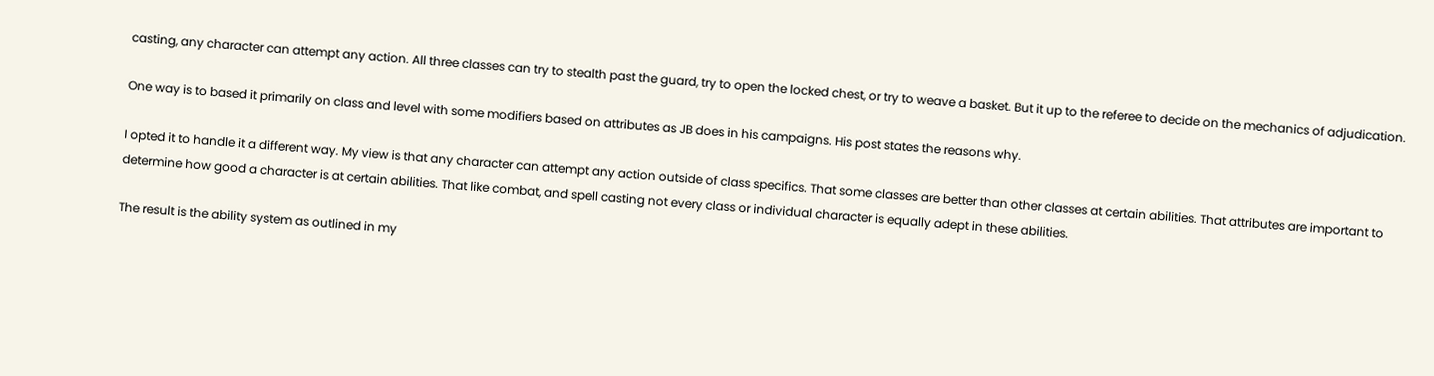casting, any character can attempt any action. All three classes can try to stealth past the guard, try to open the locked chest, or try to weave a basket. But it up to the referee to decide on the mechanics of adjudication.

One way is to based it primarily on class and level with some modifiers based on attributes as JB does in his campaigns. His post states the reasons why.

I opted it to handle it a different way. My view is that any character can attempt any action outside of class specifics. That some classes are better than other classes at certain abilities. That attributes are important to determine how good a character is at certain abilities. That like combat, and spell casting not every class or individual character is equally adept in these abilities.

The result is the ability system as outlined in my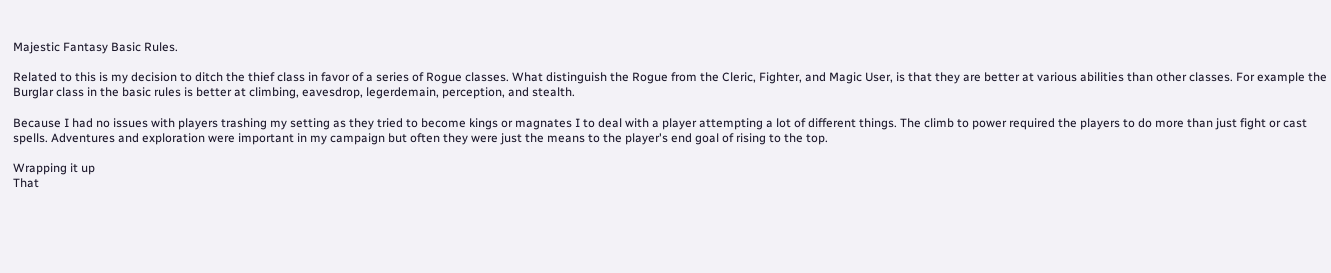Majestic Fantasy Basic Rules.

Related to this is my decision to ditch the thief class in favor of a series of Rogue classes. What distinguish the Rogue from the Cleric, Fighter, and Magic User, is that they are better at various abilities than other classes. For example the Burglar class in the basic rules is better at climbing, eavesdrop, legerdemain, perception, and stealth.

Because I had no issues with players trashing my setting as they tried to become kings or magnates I to deal with a player attempting a lot of different things. The climb to power required the players to do more than just fight or cast spells. Adventures and exploration were important in my campaign but often they were just the means to the player's end goal of rising to the top.

Wrapping it up
That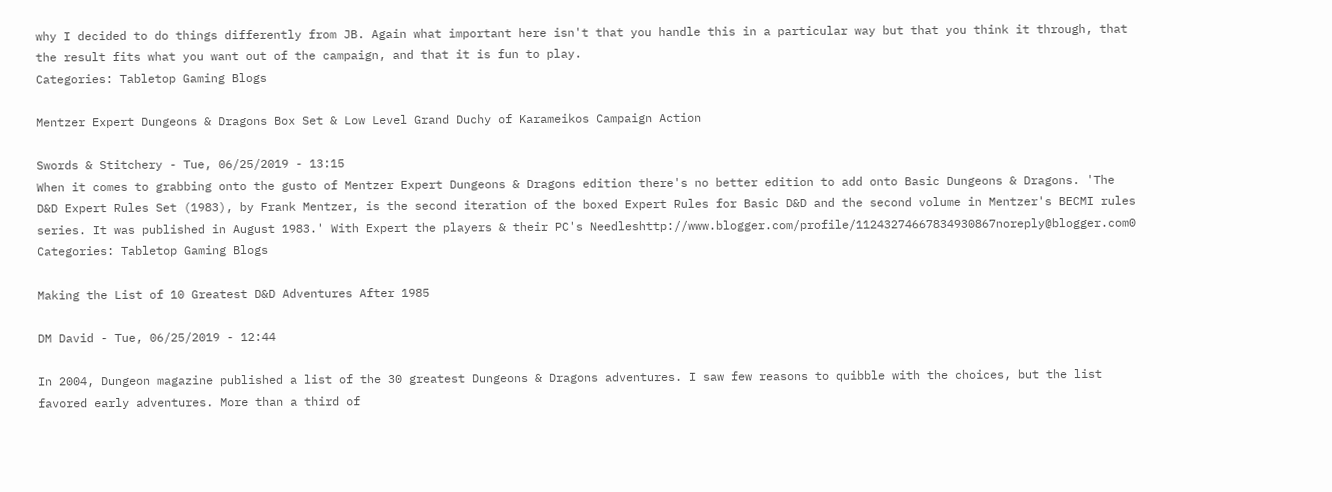why I decided to do things differently from JB. Again what important here isn't that you handle this in a particular way but that you think it through, that the result fits what you want out of the campaign, and that it is fun to play.
Categories: Tabletop Gaming Blogs

Mentzer Expert Dungeons & Dragons Box Set & Low Level Grand Duchy of Karameikos Campaign Action

Swords & Stitchery - Tue, 06/25/2019 - 13:15
When it comes to grabbing onto the gusto of Mentzer Expert Dungeons & Dragons edition there's no better edition to add onto Basic Dungeons & Dragons. 'The D&D Expert Rules Set (1983), by Frank Mentzer, is the second iteration of the boxed Expert Rules for Basic D&D and the second volume in Mentzer's BECMI rules series. It was published in August 1983.' With Expert the players & their PC's Needleshttp://www.blogger.com/profile/11243274667834930867noreply@blogger.com0
Categories: Tabletop Gaming Blogs

Making the List of 10 Greatest D&D Adventures After 1985

DM David - Tue, 06/25/2019 - 12:44

In 2004, Dungeon magazine published a list of the 30 greatest Dungeons & Dragons adventures. I saw few reasons to quibble with the choices, but the list favored early adventures. More than a third of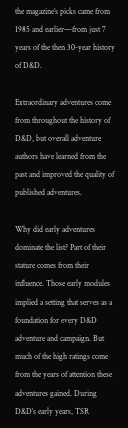the magazine’s picks came from 1985 and earlier—from just 7 years of the then 30-year history of D&D.

Extraordinary adventures come from throughout the history of D&D, but overall adventure authors have learned from the past and improved the quality of published adventures.

Why did early adventures dominate the list? Part of their stature comes from their influence. Those early modules implied a setting that serves as a foundation for every D&D adventure and campaign. But much of the high ratings come from the years of attention these adventures gained. During D&D’s early years, TSR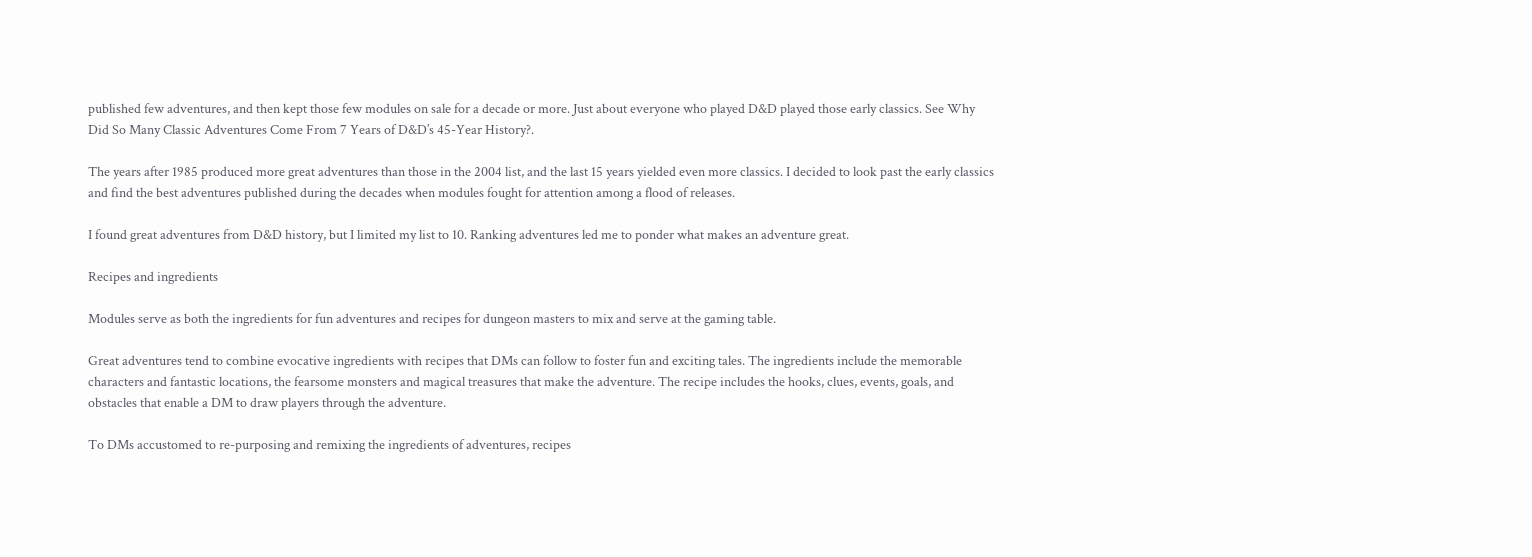published few adventures, and then kept those few modules on sale for a decade or more. Just about everyone who played D&D played those early classics. See Why Did So Many Classic Adventures Come From 7 Years of D&D’s 45-Year History?.

The years after 1985 produced more great adventures than those in the 2004 list, and the last 15 years yielded even more classics. I decided to look past the early classics and find the best adventures published during the decades when modules fought for attention among a flood of releases.

I found great adventures from D&D history, but I limited my list to 10. Ranking adventures led me to ponder what makes an adventure great.

Recipes and ingredients

Modules serve as both the ingredients for fun adventures and recipes for dungeon masters to mix and serve at the gaming table.

Great adventures tend to combine evocative ingredients with recipes that DMs can follow to foster fun and exciting tales. The ingredients include the memorable characters and fantastic locations, the fearsome monsters and magical treasures that make the adventure. The recipe includes the hooks, clues, events, goals, and obstacles that enable a DM to draw players through the adventure.

To DMs accustomed to re-purposing and remixing the ingredients of adventures, recipes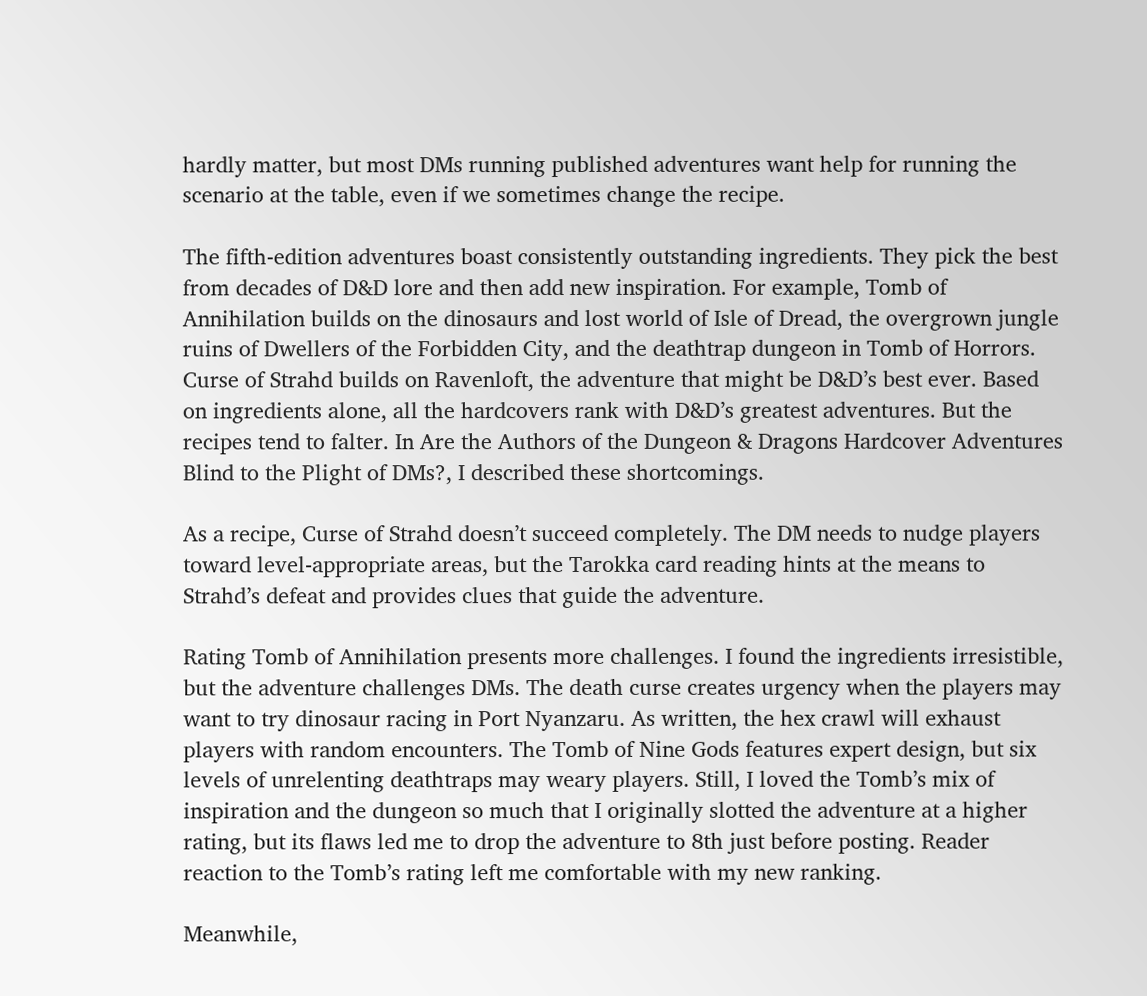hardly matter, but most DMs running published adventures want help for running the scenario at the table, even if we sometimes change the recipe.

The fifth-edition adventures boast consistently outstanding ingredients. They pick the best from decades of D&D lore and then add new inspiration. For example, Tomb of Annihilation builds on the dinosaurs and lost world of Isle of Dread, the overgrown jungle ruins of Dwellers of the Forbidden City, and the deathtrap dungeon in Tomb of Horrors. Curse of Strahd builds on Ravenloft, the adventure that might be D&D’s best ever. Based on ingredients alone, all the hardcovers rank with D&D’s greatest adventures. But the recipes tend to falter. In Are the Authors of the Dungeon & Dragons Hardcover Adventures Blind to the Plight of DMs?, I described these shortcomings.

As a recipe, Curse of Strahd doesn’t succeed completely. The DM needs to nudge players toward level-appropriate areas, but the Tarokka card reading hints at the means to Strahd’s defeat and provides clues that guide the adventure.

Rating Tomb of Annihilation presents more challenges. I found the ingredients irresistible, but the adventure challenges DMs. The death curse creates urgency when the players may want to try dinosaur racing in Port Nyanzaru. As written, the hex crawl will exhaust players with random encounters. The Tomb of Nine Gods features expert design, but six levels of unrelenting deathtraps may weary players. Still, I loved the Tomb’s mix of inspiration and the dungeon so much that I originally slotted the adventure at a higher rating, but its flaws led me to drop the adventure to 8th just before posting. Reader reaction to the Tomb’s rating left me comfortable with my new ranking.

Meanwhile,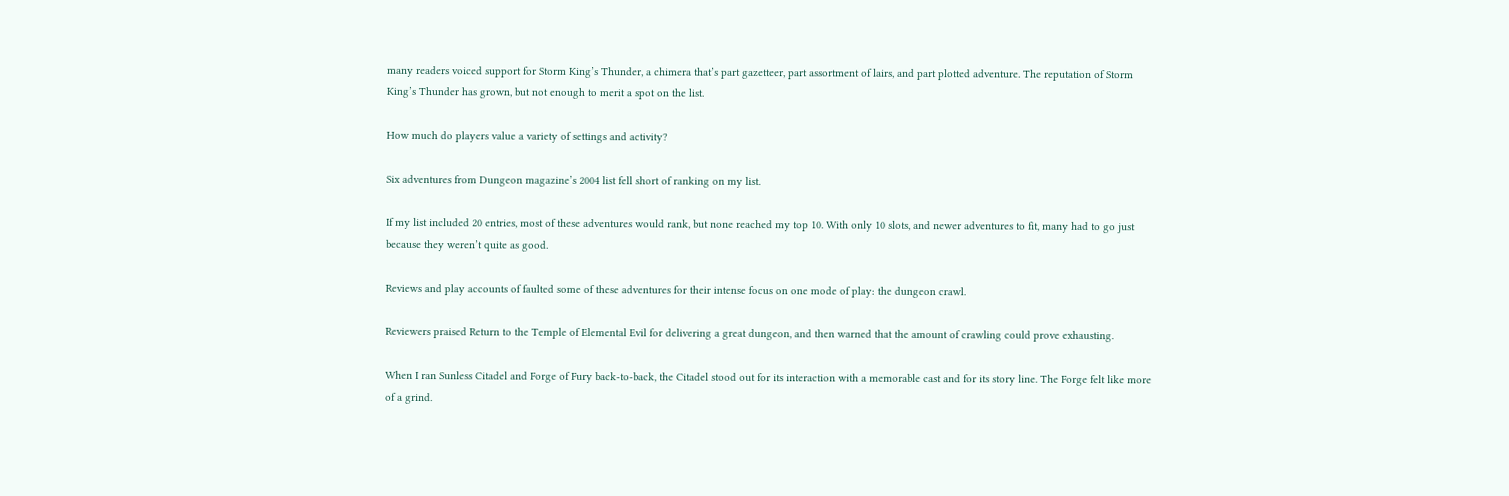many readers voiced support for Storm King’s Thunder, a chimera that’s part gazetteer, part assortment of lairs, and part plotted adventure. The reputation of Storm King’s Thunder has grown, but not enough to merit a spot on the list.

How much do players value a variety of settings and activity?

Six adventures from Dungeon magazine’s 2004 list fell short of ranking on my list.

If my list included 20 entries, most of these adventures would rank, but none reached my top 10. With only 10 slots, and newer adventures to fit, many had to go just because they weren’t quite as good.

Reviews and play accounts of faulted some of these adventures for their intense focus on one mode of play: the dungeon crawl.

Reviewers praised Return to the Temple of Elemental Evil for delivering a great dungeon, and then warned that the amount of crawling could prove exhausting.

When I ran Sunless Citadel and Forge of Fury back-to-back, the Citadel stood out for its interaction with a memorable cast and for its story line. The Forge felt like more of a grind.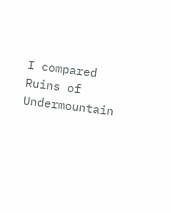I compared Ruins of Undermountain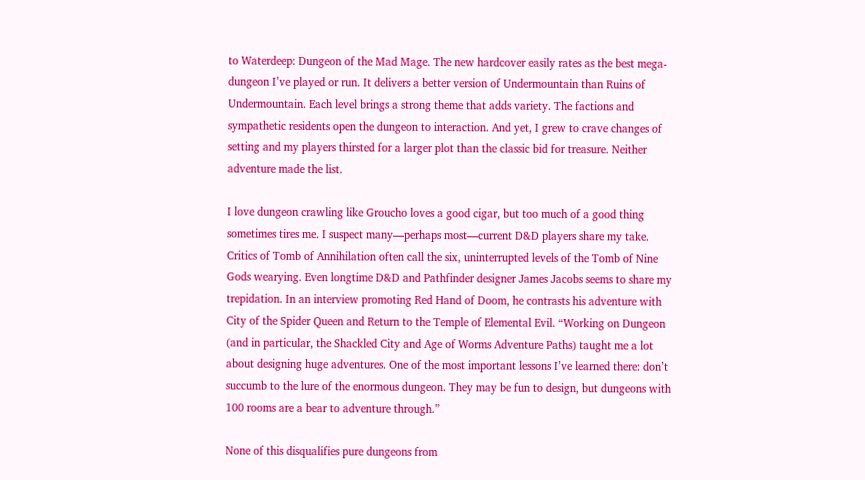to Waterdeep: Dungeon of the Mad Mage. The new hardcover easily rates as the best mega-dungeon I’ve played or run. It delivers a better version of Undermountain than Ruins of Undermountain. Each level brings a strong theme that adds variety. The factions and sympathetic residents open the dungeon to interaction. And yet, I grew to crave changes of setting and my players thirsted for a larger plot than the classic bid for treasure. Neither adventure made the list.

I love dungeon crawling like Groucho loves a good cigar, but too much of a good thing sometimes tires me. I suspect many—perhaps most—current D&D players share my take. Critics of Tomb of Annihilation often call the six, uninterrupted levels of the Tomb of Nine Gods wearying. Even longtime D&D and Pathfinder designer James Jacobs seems to share my trepidation. In an interview promoting Red Hand of Doom, he contrasts his adventure with City of the Spider Queen and Return to the Temple of Elemental Evil. “Working on Dungeon (and in particular, the Shackled City and Age of Worms Adventure Paths) taught me a lot about designing huge adventures. One of the most important lessons I’ve learned there: don’t succumb to the lure of the enormous dungeon. They may be fun to design, but dungeons with 100 rooms are a bear to adventure through.”

None of this disqualifies pure dungeons from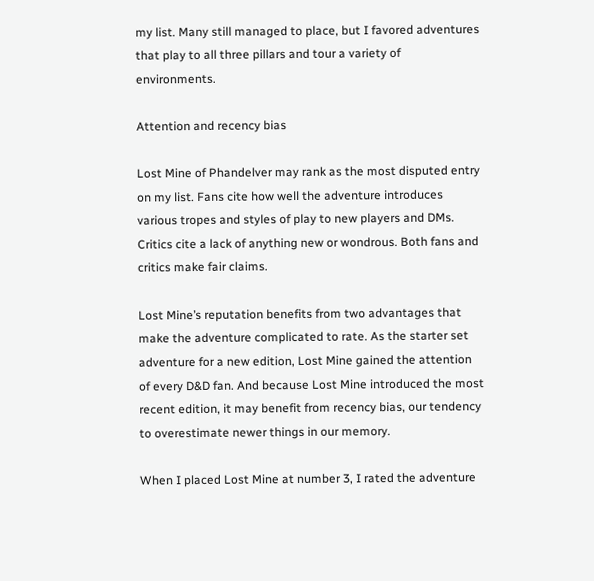my list. Many still managed to place, but I favored adventures that play to all three pillars and tour a variety of environments.

Attention and recency bias

Lost Mine of Phandelver may rank as the most disputed entry on my list. Fans cite how well the adventure introduces various tropes and styles of play to new players and DMs. Critics cite a lack of anything new or wondrous. Both fans and critics make fair claims.

Lost Mine’s reputation benefits from two advantages that make the adventure complicated to rate. As the starter set adventure for a new edition, Lost Mine gained the attention of every D&D fan. And because Lost Mine introduced the most recent edition, it may benefit from recency bias, our tendency to overestimate newer things in our memory.

When I placed Lost Mine at number 3, I rated the adventure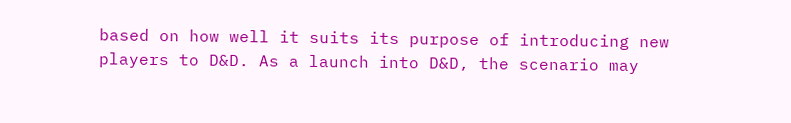based on how well it suits its purpose of introducing new players to D&D. As a launch into D&D, the scenario may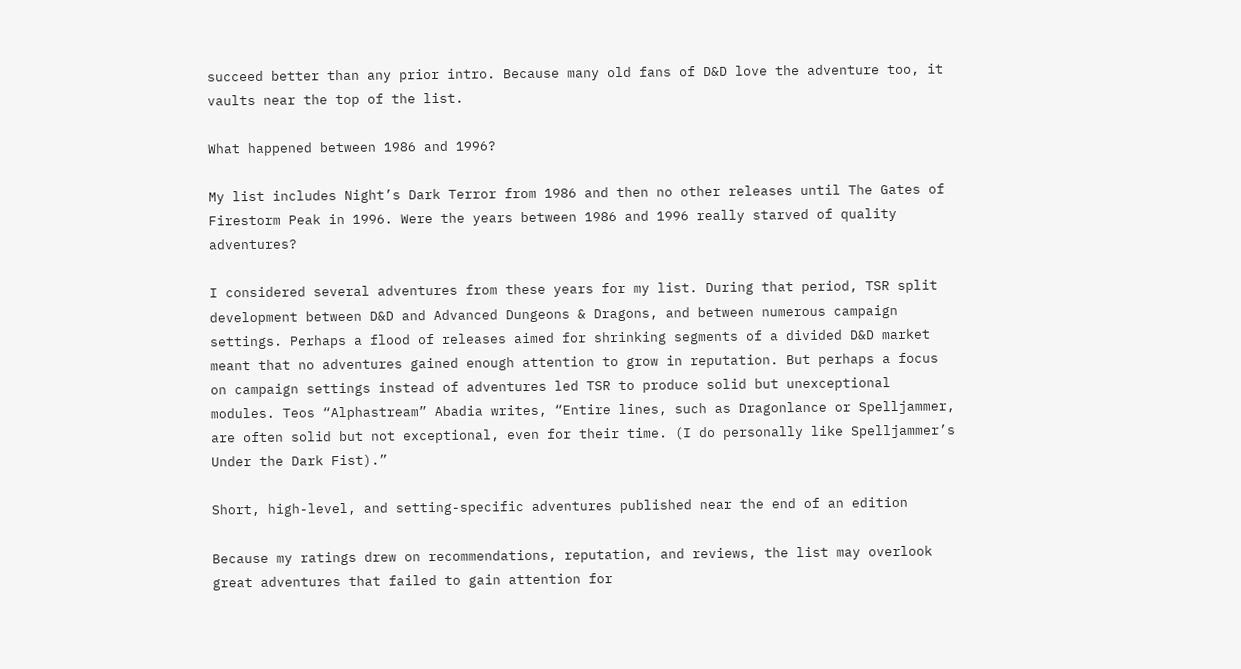succeed better than any prior intro. Because many old fans of D&D love the adventure too, it vaults near the top of the list.

What happened between 1986 and 1996?

My list includes Night’s Dark Terror from 1986 and then no other releases until The Gates of Firestorm Peak in 1996. Were the years between 1986 and 1996 really starved of quality adventures?

I considered several adventures from these years for my list. During that period, TSR split development between D&D and Advanced Dungeons & Dragons, and between numerous campaign settings. Perhaps a flood of releases aimed for shrinking segments of a divided D&D market meant that no adventures gained enough attention to grow in reputation. But perhaps a focus on campaign settings instead of adventures led TSR to produce solid but unexceptional modules. Teos “Alphastream” Abadia writes, “Entire lines, such as Dragonlance or Spelljammer, are often solid but not exceptional, even for their time. (I do personally like Spelljammer’s Under the Dark Fist).”

Short, high-level, and setting-specific adventures published near the end of an edition

Because my ratings drew on recommendations, reputation, and reviews, the list may overlook great adventures that failed to gain attention for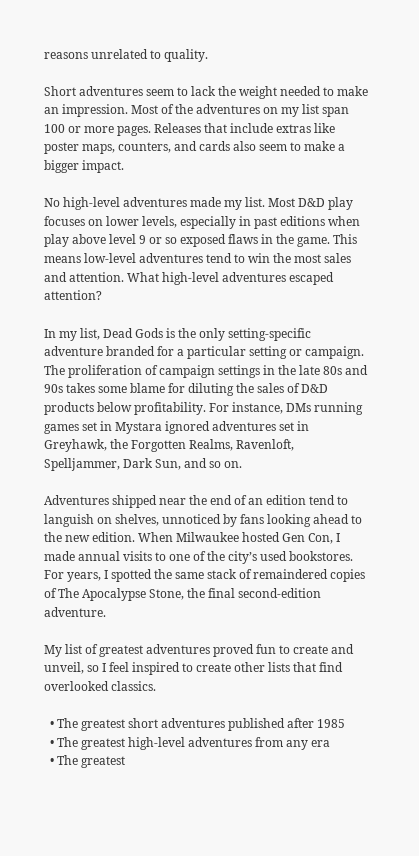reasons unrelated to quality.

Short adventures seem to lack the weight needed to make an impression. Most of the adventures on my list span 100 or more pages. Releases that include extras like poster maps, counters, and cards also seem to make a bigger impact.

No high-level adventures made my list. Most D&D play focuses on lower levels, especially in past editions when play above level 9 or so exposed flaws in the game. This means low-level adventures tend to win the most sales and attention. What high-level adventures escaped attention?

In my list, Dead Gods is the only setting-specific adventure branded for a particular setting or campaign. The proliferation of campaign settings in the late 80s and 90s takes some blame for diluting the sales of D&D products below profitability. For instance, DMs running games set in Mystara ignored adventures set in Greyhawk, the Forgotten Realms, Ravenloft, Spelljammer, Dark Sun, and so on.

Adventures shipped near the end of an edition tend to languish on shelves, unnoticed by fans looking ahead to the new edition. When Milwaukee hosted Gen Con, I made annual visits to one of the city’s used bookstores. For years, I spotted the same stack of remaindered copies of The Apocalypse Stone, the final second-edition adventure.

My list of greatest adventures proved fun to create and unveil, so I feel inspired to create other lists that find overlooked classics.

  • The greatest short adventures published after 1985
  • The greatest high-level adventures from any era
  • The greatest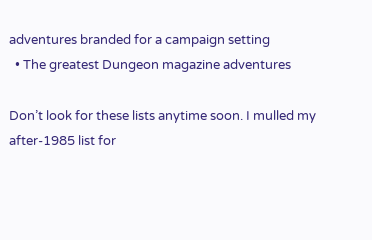adventures branded for a campaign setting
  • The greatest Dungeon magazine adventures

Don’t look for these lists anytime soon. I mulled my after-1985 list for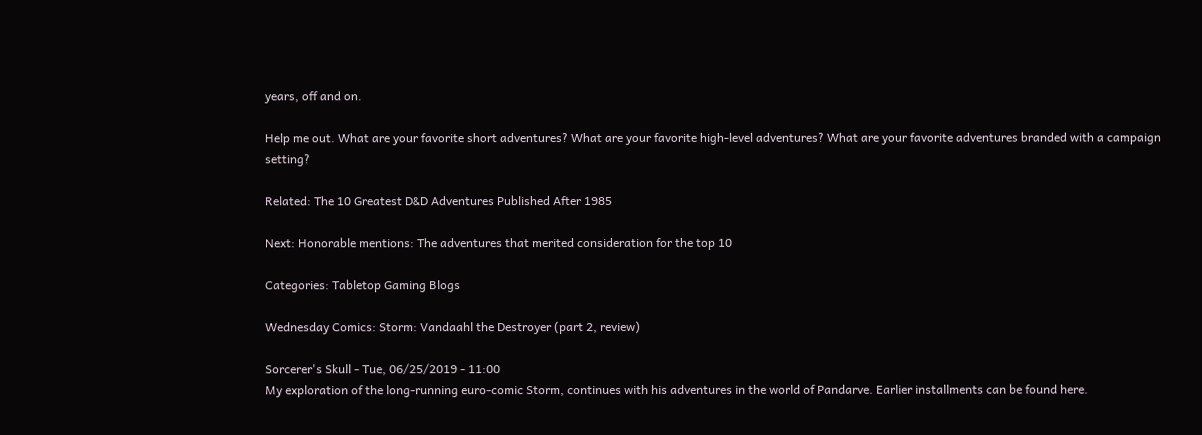years, off and on.

Help me out. What are your favorite short adventures? What are your favorite high-level adventures? What are your favorite adventures branded with a campaign setting?

Related: The 10 Greatest D&D Adventures Published After 1985

Next: Honorable mentions: The adventures that merited consideration for the top 10

Categories: Tabletop Gaming Blogs

Wednesday Comics: Storm: Vandaahl the Destroyer (part 2, review)

Sorcerer's Skull - Tue, 06/25/2019 - 11:00
My exploration of the long-running euro-comic Storm, continues with his adventures in the world of Pandarve. Earlier installments can be found here.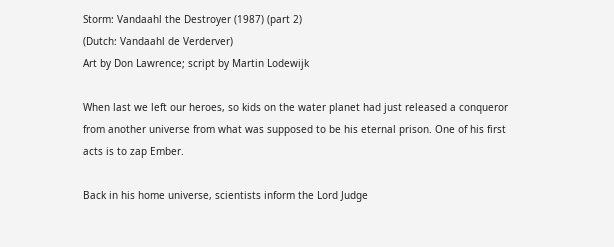Storm: Vandaahl the Destroyer (1987) (part 2)
(Dutch: Vandaahl de Verderver)
Art by Don Lawrence; script by Martin Lodewijk

When last we left our heroes, so kids on the water planet had just released a conqueror from another universe from what was supposed to be his eternal prison. One of his first acts is to zap Ember.

Back in his home universe, scientists inform the Lord Judge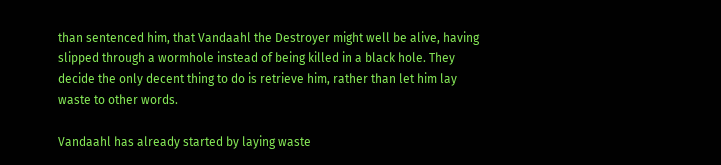than sentenced him, that Vandaahl the Destroyer might well be alive, having slipped through a wormhole instead of being killed in a black hole. They decide the only decent thing to do is retrieve him, rather than let him lay waste to other words.

Vandaahl has already started by laying waste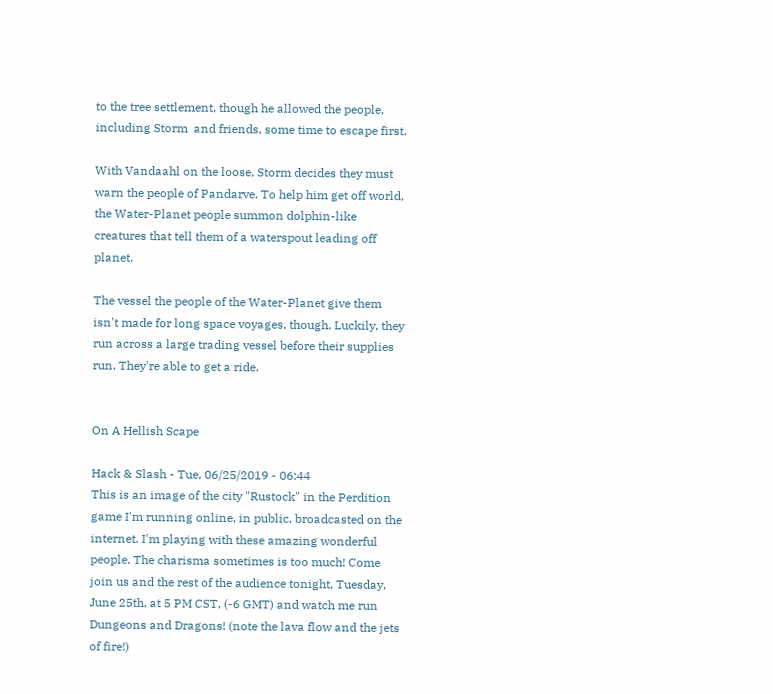to the tree settlement, though he allowed the people, including Storm  and friends, some time to escape first.

With Vandaahl on the loose, Storm decides they must warn the people of Pandarve. To help him get off world, the Water-Planet people summon dolphin-like creatures that tell them of a waterspout leading off planet.

The vessel the people of the Water-Planet give them isn't made for long space voyages, though. Luckily, they run across a large trading vessel before their supplies run. They're able to get a ride.


On A Hellish Scape

Hack & Slash - Tue, 06/25/2019 - 06:44
This is an image of the city "Rustock" in the Perdition game I'm running online, in public, broadcasted on the internet. I'm playing with these amazing wonderful people. The charisma sometimes is too much! Come join us and the rest of the audience tonight, Tuesday, June 25th, at 5 PM CST, (-6 GMT) and watch me run Dungeons and Dragons! (note the lava flow and the jets of fire!)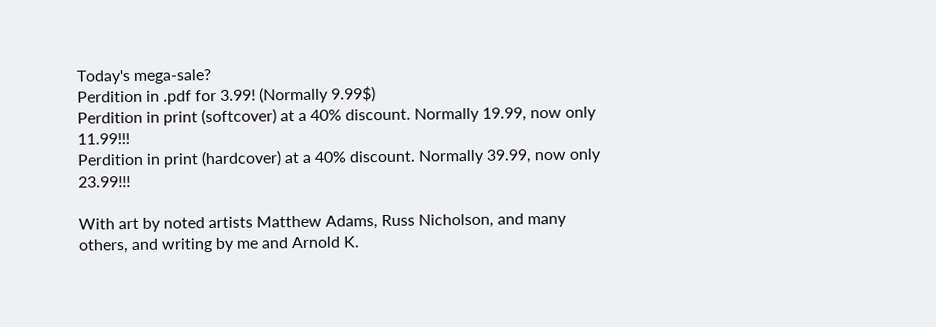Today's mega-sale?
Perdition in .pdf for 3.99! (Normally 9.99$)
Perdition in print (softcover) at a 40% discount. Normally 19.99, now only 11.99!!!
Perdition in print (hardcover) at a 40% discount. Normally 39.99, now only 23.99!!!

With art by noted artists Matthew Adams, Russ Nicholson, and many others, and writing by me and Arnold K.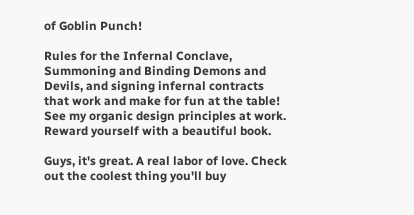of Goblin Punch!

Rules for the Infernal Conclave, Summoning and Binding Demons and Devils, and signing infernal contracts that work and make for fun at the table! See my organic design principles at work. Reward yourself with a beautiful book.

Guys, it's great. A real labor of love. Check out the coolest thing you'll buy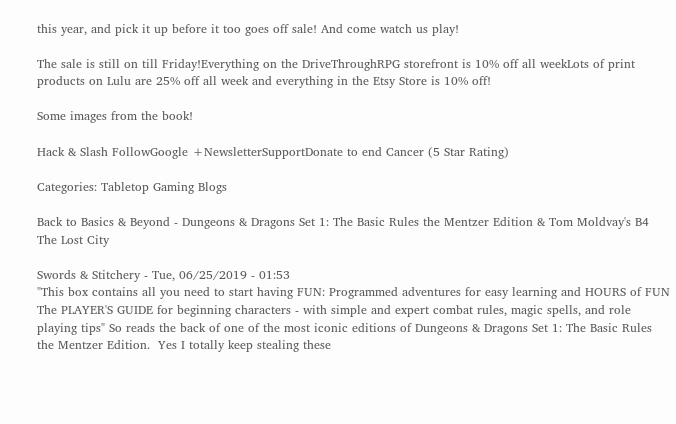this year, and pick it up before it too goes off sale! And come watch us play!

The sale is still on till Friday!Everything on the DriveThroughRPG storefront is 10% off all weekLots of print products on Lulu are 25% off all week and everything in the Etsy Store is 10% off!

Some images from the book!

Hack & Slash FollowGoogle +NewsletterSupportDonate to end Cancer (5 Star Rating)

Categories: Tabletop Gaming Blogs

Back to Basics & Beyond - Dungeons & Dragons Set 1: The Basic Rules the Mentzer Edition & Tom Moldvay's B4 The Lost City

Swords & Stitchery - Tue, 06/25/2019 - 01:53
"This box contains all you need to start having FUN: Programmed adventures for easy learning and HOURS of FUN The PLAYER'S GUIDE for beginning characters - with simple and expert combat rules, magic spells, and role playing tips" So reads the back of one of the most iconic editions of Dungeons & Dragons Set 1: The Basic Rules  the Mentzer Edition.  Yes I totally keep stealing these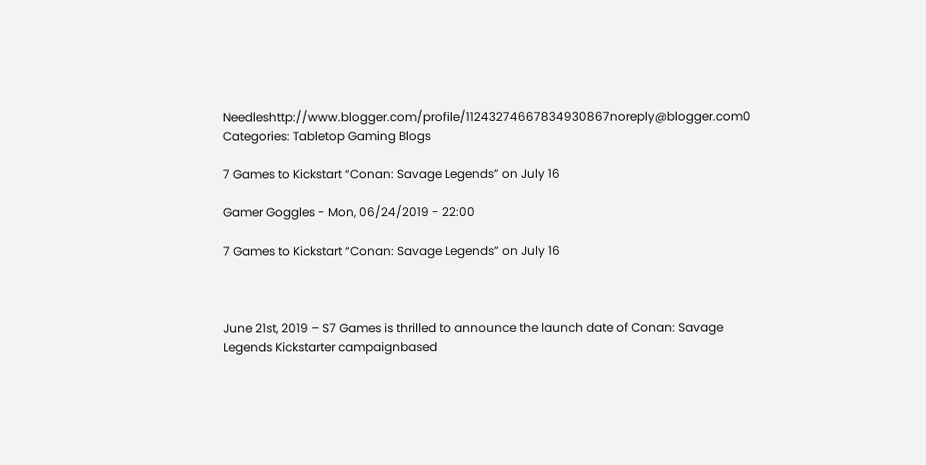Needleshttp://www.blogger.com/profile/11243274667834930867noreply@blogger.com0
Categories: Tabletop Gaming Blogs

7 Games to Kickstart “Conan: Savage Legends” on July 16

Gamer Goggles - Mon, 06/24/2019 - 22:00

7 Games to Kickstart “Conan: Savage Legends” on July 16



June 21st, 2019 – S7 Games is thrilled to announce the launch date of Conan: Savage Legends Kickstarter campaignbased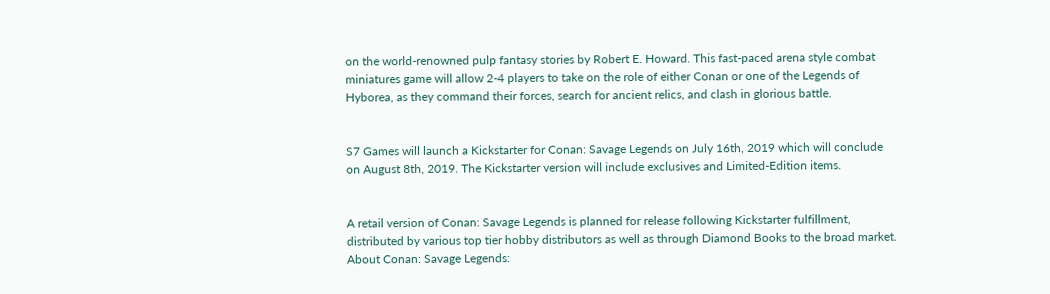on the world-renowned pulp fantasy stories by Robert E. Howard. This fast-paced arena style combat miniatures game will allow 2-4 players to take on the role of either Conan or one of the Legends of Hyborea, as they command their forces, search for ancient relics, and clash in glorious battle.


S7 Games will launch a Kickstarter for Conan: Savage Legends on July 16th, 2019 which will conclude on August 8th, 2019. The Kickstarter version will include exclusives and Limited-Edition items.


A retail version of Conan: Savage Legends is planned for release following Kickstarter fulfillment, distributed by various top tier hobby distributors as well as through Diamond Books to the broad market.
About Conan: Savage Legends: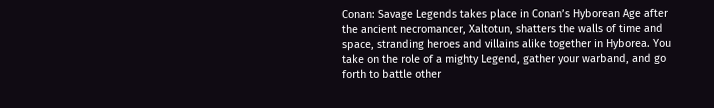Conan: Savage Legends takes place in Conan’s Hyborean Age after the ancient necromancer, Xaltotun, shatters the walls of time and space, stranding heroes and villains alike together in Hyborea. You take on the role of a mighty Legend, gather your warband, and go forth to battle other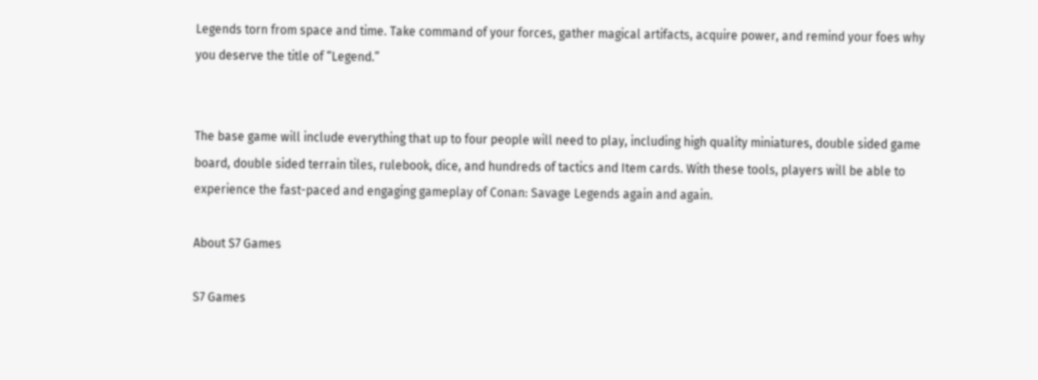Legends torn from space and time. Take command of your forces, gather magical artifacts, acquire power, and remind your foes why you deserve the title of “Legend.”


The base game will include everything that up to four people will need to play, including high quality miniatures, double sided game board, double sided terrain tiles, rulebook, dice, and hundreds of tactics and Item cards. With these tools, players will be able to experience the fast-paced and engaging gameplay of Conan: Savage Legends again and again.

About S7 Games

S7 Games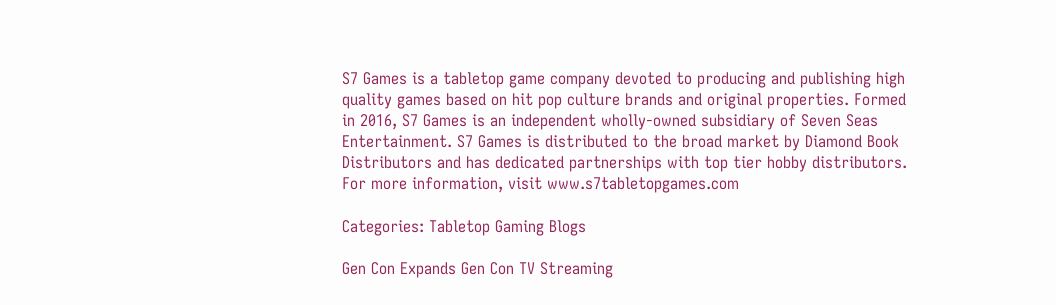S7 Games is a tabletop game company devoted to producing and publishing high quality games based on hit pop culture brands and original properties. Formed in 2016, S7 Games is an independent wholly-owned subsidiary of Seven Seas Entertainment. S7 Games is distributed to the broad market by Diamond Book Distributors and has dedicated partnerships with top tier hobby distributors. For more information, visit www.s7tabletopgames.com

Categories: Tabletop Gaming Blogs

Gen Con Expands Gen Con TV Streaming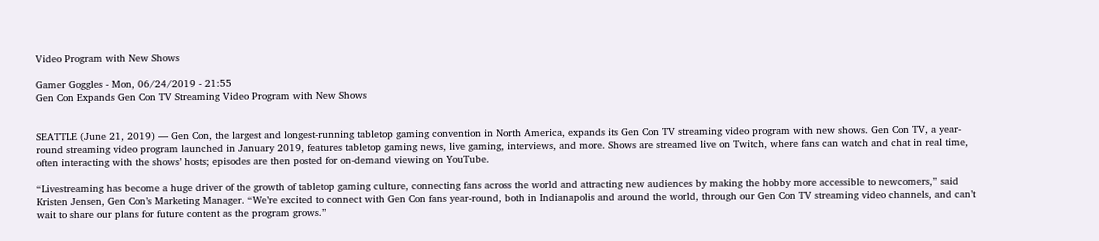Video Program with New Shows

Gamer Goggles - Mon, 06/24/2019 - 21:55
Gen Con Expands Gen Con TV Streaming Video Program with New Shows


SEATTLE (June 21, 2019) — Gen Con, the largest and longest-running tabletop gaming convention in North America, expands its Gen Con TV streaming video program with new shows. Gen Con TV, a year-round streaming video program launched in January 2019, features tabletop gaming news, live gaming, interviews, and more. Shows are streamed live on Twitch, where fans can watch and chat in real time, often interacting with the shows’ hosts; episodes are then posted for on-demand viewing on YouTube.

“Livestreaming has become a huge driver of the growth of tabletop gaming culture, connecting fans across the world and attracting new audiences by making the hobby more accessible to newcomers,” said Kristen Jensen, Gen Con’s Marketing Manager. “We’re excited to connect with Gen Con fans year-round, both in Indianapolis and around the world, through our Gen Con TV streaming video channels, and can’t wait to share our plans for future content as the program grows.”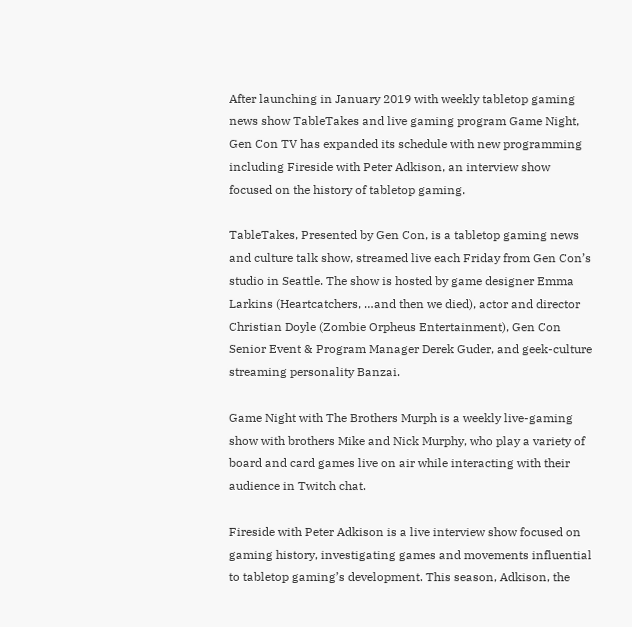After launching in January 2019 with weekly tabletop gaming news show TableTakes and live gaming program Game Night, Gen Con TV has expanded its schedule with new programming including Fireside with Peter Adkison, an interview show focused on the history of tabletop gaming.

TableTakes, Presented by Gen Con, is a tabletop gaming news and culture talk show, streamed live each Friday from Gen Con’s studio in Seattle. The show is hosted by game designer Emma Larkins (Heartcatchers, …and then we died), actor and director Christian Doyle (Zombie Orpheus Entertainment), Gen Con Senior Event & Program Manager Derek Guder, and geek-culture streaming personality Banzai.

Game Night with The Brothers Murph is a weekly live-gaming show with brothers Mike and Nick Murphy, who play a variety of board and card games live on air while interacting with their audience in Twitch chat.

Fireside with Peter Adkison is a live interview show focused on gaming history, investigating games and movements influential to tabletop gaming’s development. This season, Adkison, the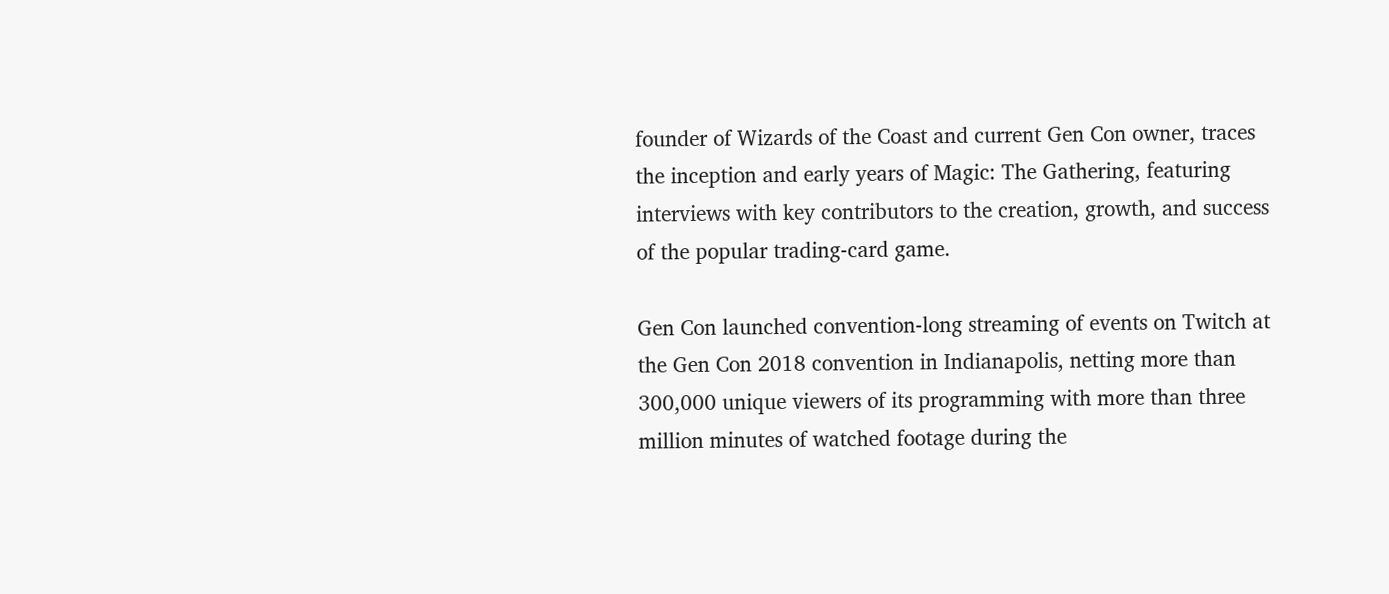founder of Wizards of the Coast and current Gen Con owner, traces the inception and early years of Magic: The Gathering, featuring interviews with key contributors to the creation, growth, and success of the popular trading-card game.

Gen Con launched convention-long streaming of events on Twitch at the Gen Con 2018 convention in Indianapolis, netting more than 300,000 unique viewers of its programming with more than three million minutes of watched footage during the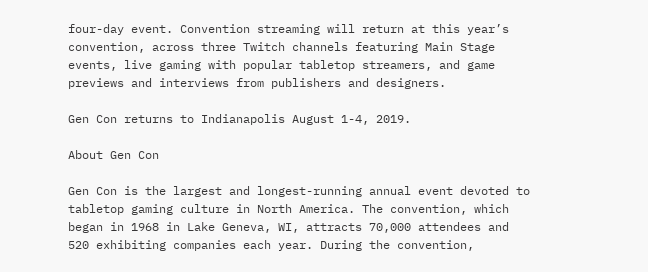four-day event. Convention streaming will return at this year’s convention, across three Twitch channels featuring Main Stage events, live gaming with popular tabletop streamers, and game previews and interviews from publishers and designers.

Gen Con returns to Indianapolis August 1-4, 2019.

About Gen Con

Gen Con is the largest and longest-running annual event devoted to tabletop gaming culture in North America. The convention, which began in 1968 in Lake Geneva, WI, attracts 70,000 attendees and 520 exhibiting companies each year. During the convention,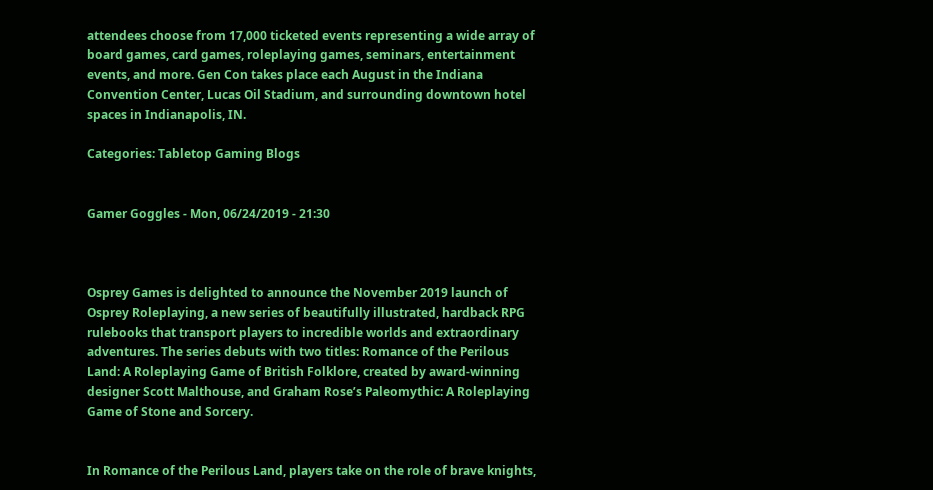attendees choose from 17,000 ticketed events representing a wide array of board games, card games, roleplaying games, seminars, entertainment events, and more. Gen Con takes place each August in the Indiana Convention Center, Lucas Oil Stadium, and surrounding downtown hotel spaces in Indianapolis, IN.

Categories: Tabletop Gaming Blogs


Gamer Goggles - Mon, 06/24/2019 - 21:30



Osprey Games is delighted to announce the November 2019 launch of Osprey Roleplaying, a new series of beautifully illustrated, hardback RPG rulebooks that transport players to incredible worlds and extraordinary adventures. The series debuts with two titles: Romance of the Perilous Land: A Roleplaying Game of British Folklore, created by award-winning designer Scott Malthouse, and Graham Rose’s Paleomythic: A Roleplaying Game of Stone and Sorcery.


In Romance of the Perilous Land, players take on the role of brave knights,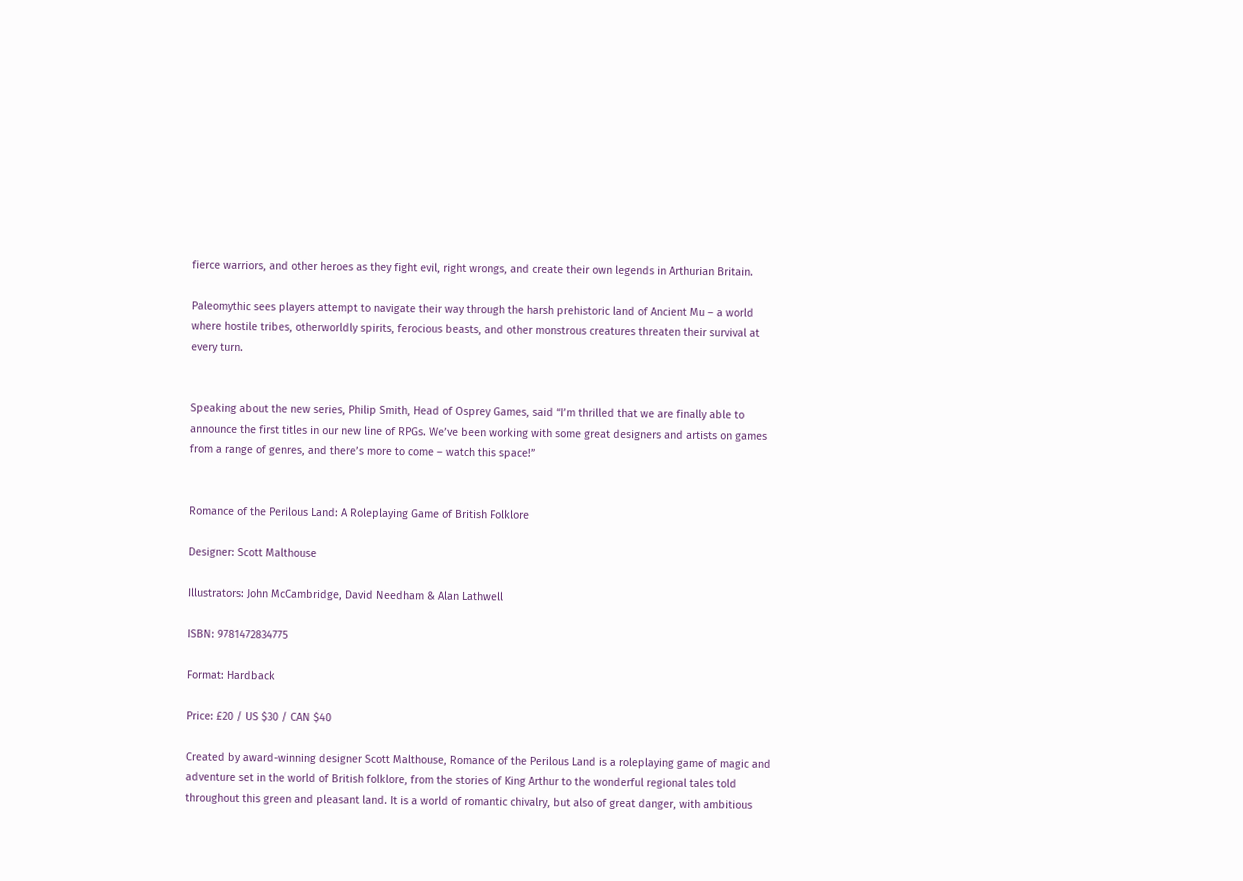fierce warriors, and other heroes as they fight evil, right wrongs, and create their own legends in Arthurian Britain.

Paleomythic sees players attempt to navigate their way through the harsh prehistoric land of Ancient Mu – a world where hostile tribes, otherworldly spirits, ferocious beasts, and other monstrous creatures threaten their survival at every turn.


Speaking about the new series, Philip Smith, Head of Osprey Games, said “I’m thrilled that we are finally able to announce the first titles in our new line of RPGs. We’ve been working with some great designers and artists on games from a range of genres, and there’s more to come – watch this space!”


Romance of the Perilous Land: A Roleplaying Game of British Folklore

Designer: Scott Malthouse

Illustrators: John McCambridge, David Needham & Alan Lathwell

ISBN: 9781472834775

Format: Hardback

Price: £20 / US $30 / CAN $40

Created by award-winning designer Scott Malthouse, Romance of the Perilous Land is a roleplaying game of magic and adventure set in the world of British folklore, from the stories of King Arthur to the wonderful regional tales told throughout this green and pleasant land. It is a world of romantic chivalry, but also of great danger, with ambitious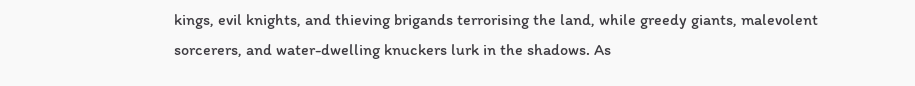kings, evil knights, and thieving brigands terrorising the land, while greedy giants, malevolent sorcerers, and water-dwelling knuckers lurk in the shadows. As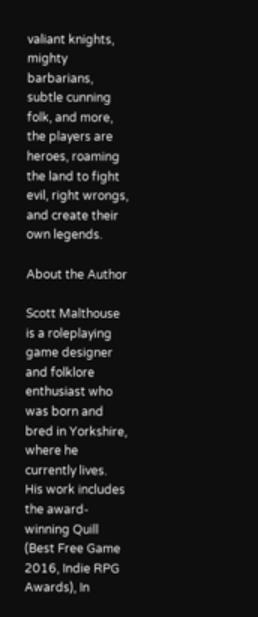valiant knights, mighty barbarians, subtle cunning folk, and more, the players are heroes, roaming the land to fight evil, right wrongs, and create their own legends.

About the Author

Scott Malthouse is a roleplaying game designer and folklore enthusiast who was born and bred in Yorkshire, where he currently lives. His work includes the award-winning Quill (Best Free Game 2016, Indie RPG Awards), In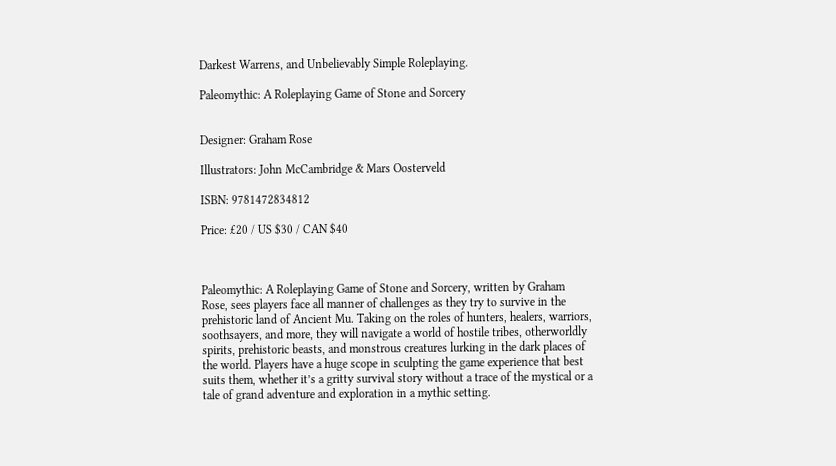Darkest Warrens, and Unbelievably Simple Roleplaying.

Paleomythic: A Roleplaying Game of Stone and Sorcery


Designer: Graham Rose

Illustrators: John McCambridge & Mars Oosterveld

ISBN: 9781472834812

Price: £20 / US $30 / CAN $40



Paleomythic: A Roleplaying Game of Stone and Sorcery, written by Graham Rose, sees players face all manner of challenges as they try to survive in the prehistoric land of Ancient Mu. Taking on the roles of hunters, healers, warriors, soothsayers, and more, they will navigate a world of hostile tribes, otherworldly spirits, prehistoric beasts, and monstrous creatures lurking in the dark places of the world. Players have a huge scope in sculpting the game experience that best suits them, whether it’s a gritty survival story without a trace of the mystical or a tale of grand adventure and exploration in a mythic setting.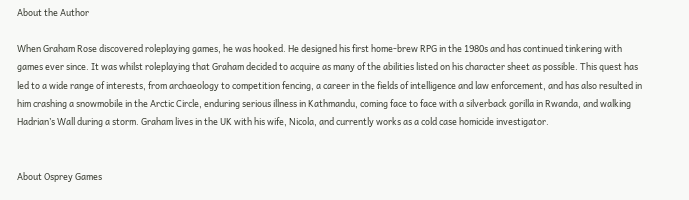About the Author

When Graham Rose discovered roleplaying games, he was hooked. He designed his first home-brew RPG in the 1980s and has continued tinkering with games ever since. It was whilst roleplaying that Graham decided to acquire as many of the abilities listed on his character sheet as possible. This quest has led to a wide range of interests, from archaeology to competition fencing, a career in the fields of intelligence and law enforcement, and has also resulted in him crashing a snowmobile in the Arctic Circle, enduring serious illness in Kathmandu, coming face to face with a silverback gorilla in Rwanda, and walking Hadrian’s Wall during a storm. Graham lives in the UK with his wife, Nicola, and currently works as a cold case homicide investigator.


About Osprey Games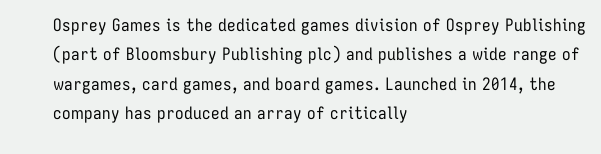Osprey Games is the dedicated games division of Osprey Publishing (part of Bloomsbury Publishing plc) and publishes a wide range of wargames, card games, and board games. Launched in 2014, the company has produced an array of critically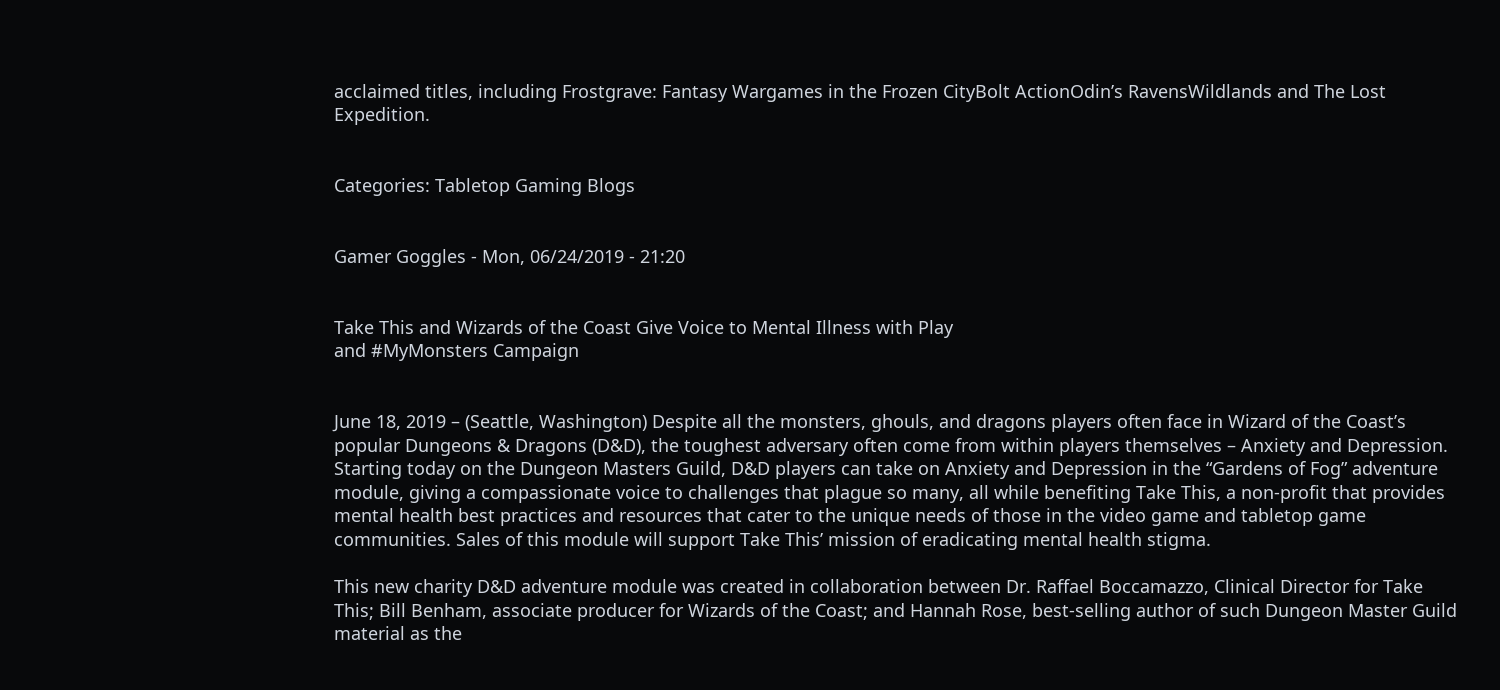acclaimed titles, including Frostgrave: Fantasy Wargames in the Frozen CityBolt ActionOdin’s RavensWildlands and The Lost Expedition.


Categories: Tabletop Gaming Blogs


Gamer Goggles - Mon, 06/24/2019 - 21:20


Take This and Wizards of the Coast Give Voice to Mental Illness with Play
and #MyMonsters Campaign


June 18, 2019 – (Seattle, Washington) Despite all the monsters, ghouls, and dragons players often face in Wizard of the Coast’s popular Dungeons & Dragons (D&D), the toughest adversary often come from within players themselves – Anxiety and Depression.  Starting today on the Dungeon Masters Guild, D&D players can take on Anxiety and Depression in the “Gardens of Fog” adventure module, giving a compassionate voice to challenges that plague so many, all while benefiting Take This, a non-profit that provides mental health best practices and resources that cater to the unique needs of those in the video game and tabletop game communities. Sales of this module will support Take This’ mission of eradicating mental health stigma.

This new charity D&D adventure module was created in collaboration between Dr. Raffael Boccamazzo, Clinical Director for Take This; Bill Benham, associate producer for Wizards of the Coast; and Hannah Rose, best-selling author of such Dungeon Master Guild material as the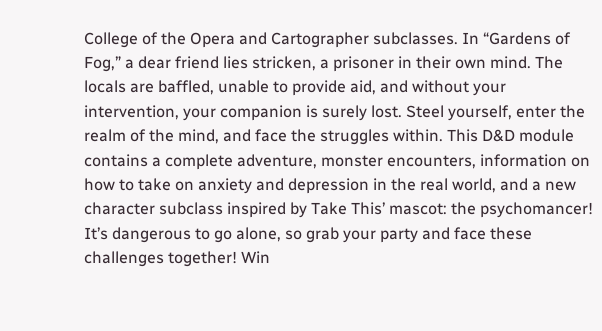College of the Opera and Cartographer subclasses. In “Gardens of Fog,” a dear friend lies stricken, a prisoner in their own mind. The locals are baffled, unable to provide aid, and without your intervention, your companion is surely lost. Steel yourself, enter the realm of the mind, and face the struggles within. This D&D module contains a complete adventure, monster encounters, information on how to take on anxiety and depression in the real world, and a new character subclass inspired by Take This’ mascot: the psychomancer! It’s dangerous to go alone, so grab your party and face these challenges together! Win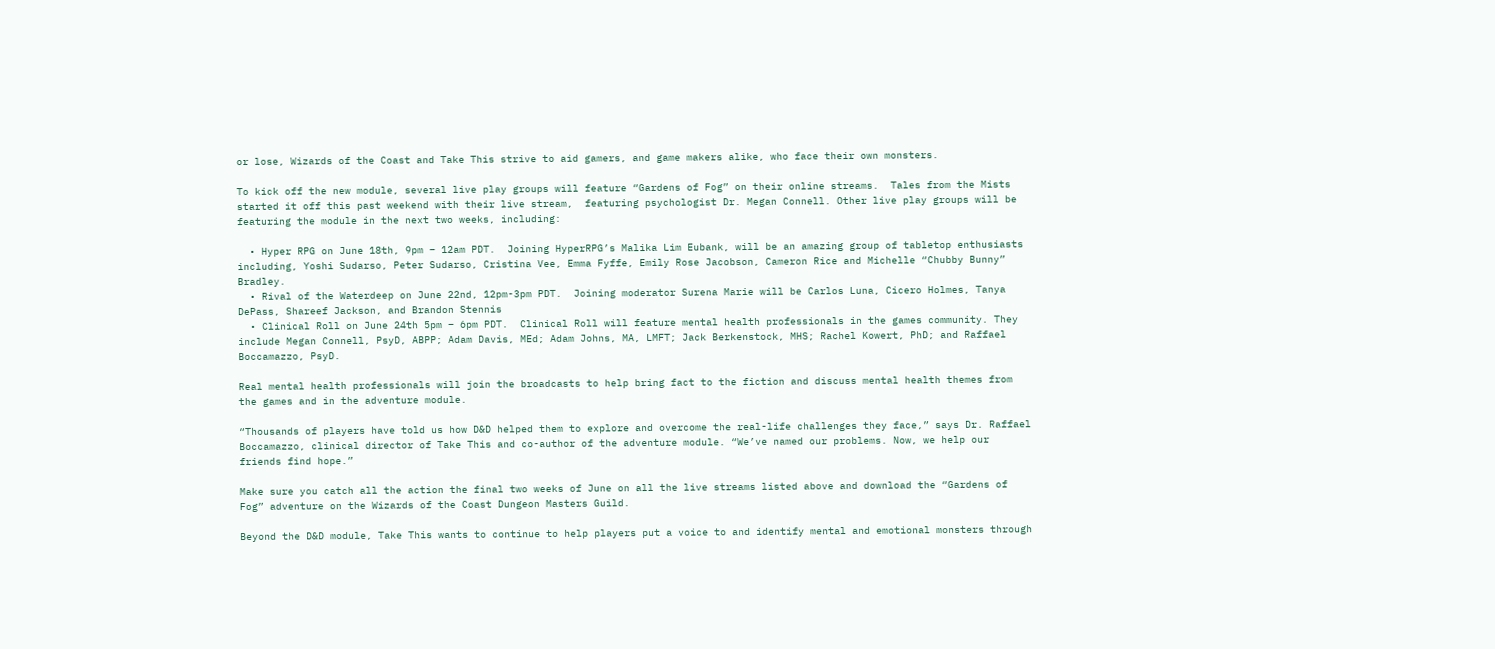or lose, Wizards of the Coast and Take This strive to aid gamers, and game makers alike, who face their own monsters.

To kick off the new module, several live play groups will feature “Gardens of Fog” on their online streams.  Tales from the Mists started it off this past weekend with their live stream,  featuring psychologist Dr. Megan Connell. Other live play groups will be featuring the module in the next two weeks, including:

  • Hyper RPG on June 18th, 9pm – 12am PDT.  Joining HyperRPG’s Malika Lim Eubank, will be an amazing group of tabletop enthusiasts including, Yoshi Sudarso, Peter Sudarso, Cristina Vee, Emma Fyffe, Emily Rose Jacobson, Cameron Rice and Michelle “Chubby Bunny” Bradley.
  • Rival of the Waterdeep on June 22nd, 12pm-3pm PDT.  Joining moderator Surena Marie will be Carlos Luna, Cicero Holmes, Tanya DePass, Shareef Jackson, and Brandon Stennis
  • Clinical Roll on June 24th 5pm – 6pm PDT.  Clinical Roll will feature mental health professionals in the games community. They include Megan Connell, PsyD, ABPP; Adam Davis, MEd; Adam Johns, MA, LMFT; Jack Berkenstock, MHS; Rachel Kowert, PhD; and Raffael Boccamazzo, PsyD.

Real mental health professionals will join the broadcasts to help bring fact to the fiction and discuss mental health themes from the games and in the adventure module.

“Thousands of players have told us how D&D helped them to explore and overcome the real-life challenges they face,” says Dr. Raffael Boccamazzo, clinical director of Take This and co-author of the adventure module. “We’ve named our problems. Now, we help our friends find hope.”

Make sure you catch all the action the final two weeks of June on all the live streams listed above and download the “Gardens of Fog” adventure on the Wizards of the Coast Dungeon Masters Guild.

Beyond the D&D module, Take This wants to continue to help players put a voice to and identify mental and emotional monsters through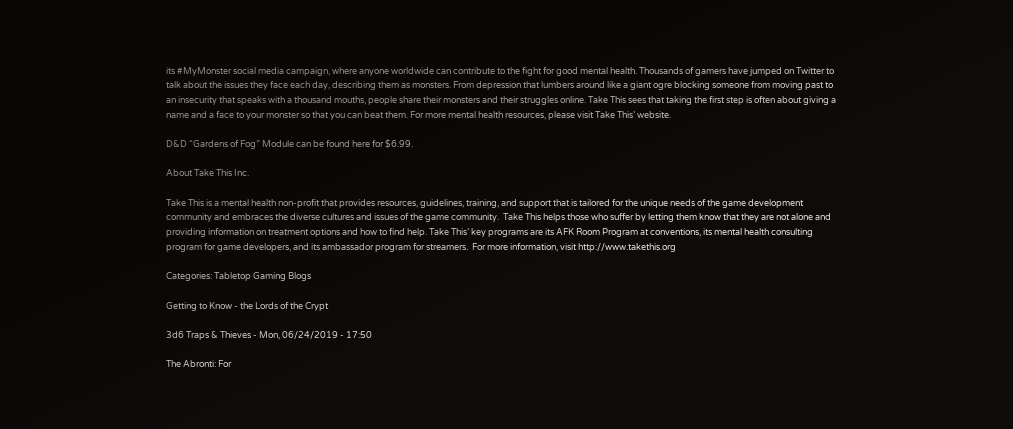its #MyMonster social media campaign, where anyone worldwide can contribute to the fight for good mental health. Thousands of gamers have jumped on Twitter to talk about the issues they face each day, describing them as monsters. From depression that lumbers around like a giant ogre blocking someone from moving past to an insecurity that speaks with a thousand mouths, people share their monsters and their struggles online. Take This sees that taking the first step is often about giving a name and a face to your monster so that you can beat them. For more mental health resources, please visit Take This’ website.

D&D “Gardens of Fog” Module can be found here for $6.99.

About Take This Inc.

Take This is a mental health non-profit that provides resources, guidelines, training, and support that is tailored for the unique needs of the game development community and embraces the diverse cultures and issues of the game community.  Take This helps those who suffer by letting them know that they are not alone and providing information on treatment options and how to find help. Take This’ key programs are its AFK Room Program at conventions, its mental health consulting program for game developers, and its ambassador program for streamers.  For more information, visit http://www.takethis.org

Categories: Tabletop Gaming Blogs

Getting to Know - the Lords of the Crypt

3d6 Traps & Thieves - Mon, 06/24/2019 - 17:50

The Abronti: For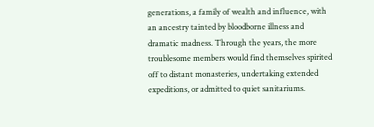generations, a family of wealth and influence, with an ancestry tainted by bloodborne illness and dramatic madness. Through the years, the more troublesome members would find themselves spirited off to distant monasteries, undertaking extended expeditions, or admitted to quiet sanitariums.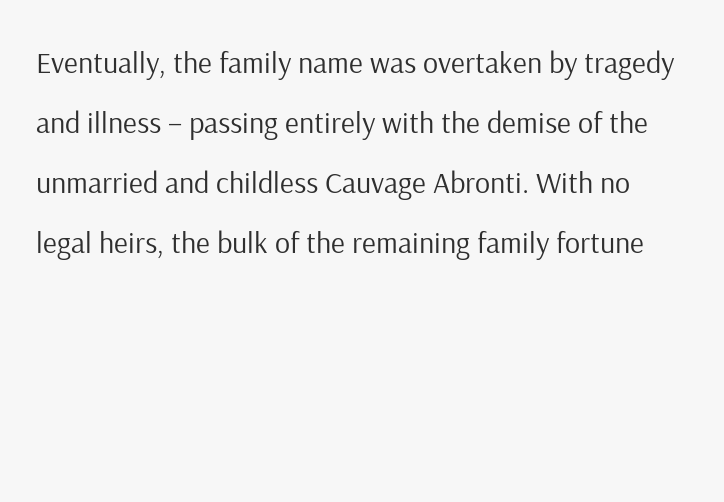Eventually, the family name was overtaken by tragedy and illness – passing entirely with the demise of the unmarried and childless Cauvage Abronti. With no legal heirs, the bulk of the remaining family fortune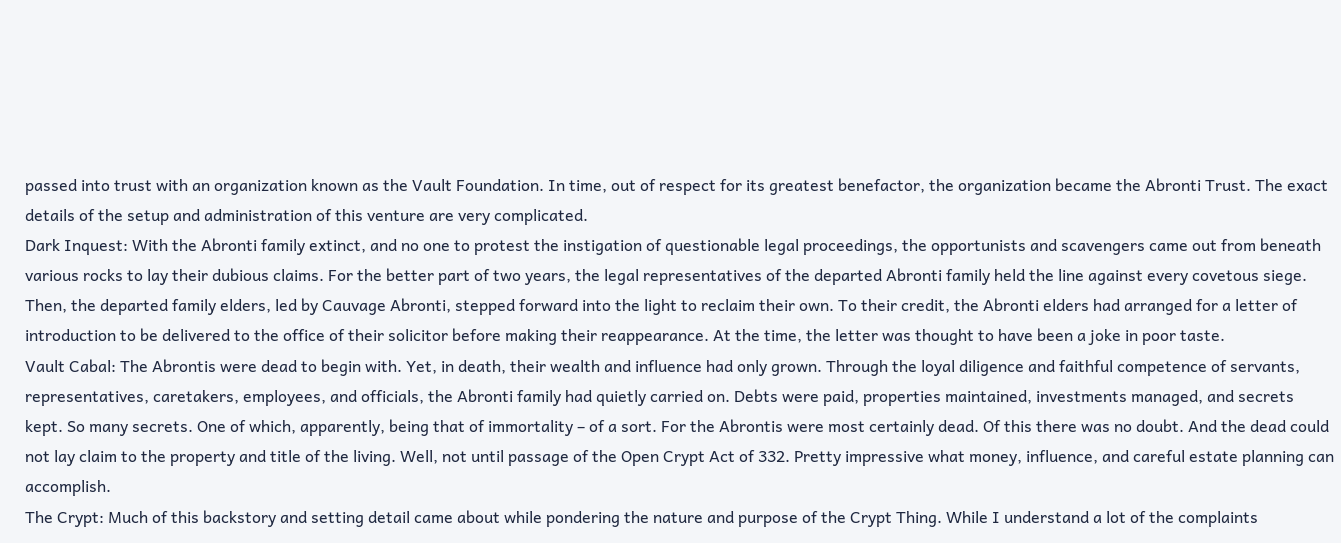passed into trust with an organization known as the Vault Foundation. In time, out of respect for its greatest benefactor, the organization became the Abronti Trust. The exact details of the setup and administration of this venture are very complicated.
Dark Inquest: With the Abronti family extinct, and no one to protest the instigation of questionable legal proceedings, the opportunists and scavengers came out from beneath various rocks to lay their dubious claims. For the better part of two years, the legal representatives of the departed Abronti family held the line against every covetous siege. Then, the departed family elders, led by Cauvage Abronti, stepped forward into the light to reclaim their own. To their credit, the Abronti elders had arranged for a letter of introduction to be delivered to the office of their solicitor before making their reappearance. At the time, the letter was thought to have been a joke in poor taste.
Vault Cabal: The Abrontis were dead to begin with. Yet, in death, their wealth and influence had only grown. Through the loyal diligence and faithful competence of servants, representatives, caretakers, employees, and officials, the Abronti family had quietly carried on. Debts were paid, properties maintained, investments managed, and secrets kept. So many secrets. One of which, apparently, being that of immortality – of a sort. For the Abrontis were most certainly dead. Of this there was no doubt. And the dead could not lay claim to the property and title of the living. Well, not until passage of the Open Crypt Act of 332. Pretty impressive what money, influence, and careful estate planning can accomplish.
The Crypt: Much of this backstory and setting detail came about while pondering the nature and purpose of the Crypt Thing. While I understand a lot of the complaints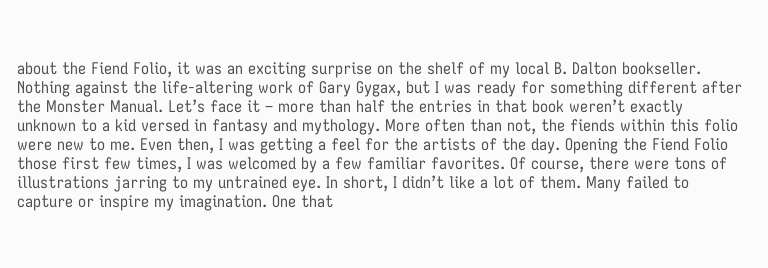about the Fiend Folio, it was an exciting surprise on the shelf of my local B. Dalton bookseller. Nothing against the life-altering work of Gary Gygax, but I was ready for something different after the Monster Manual. Let’s face it – more than half the entries in that book weren’t exactly unknown to a kid versed in fantasy and mythology. More often than not, the fiends within this folio were new to me. Even then, I was getting a feel for the artists of the day. Opening the Fiend Folio those first few times, I was welcomed by a few familiar favorites. Of course, there were tons of illustrations jarring to my untrained eye. In short, I didn’t like a lot of them. Many failed to capture or inspire my imagination. One that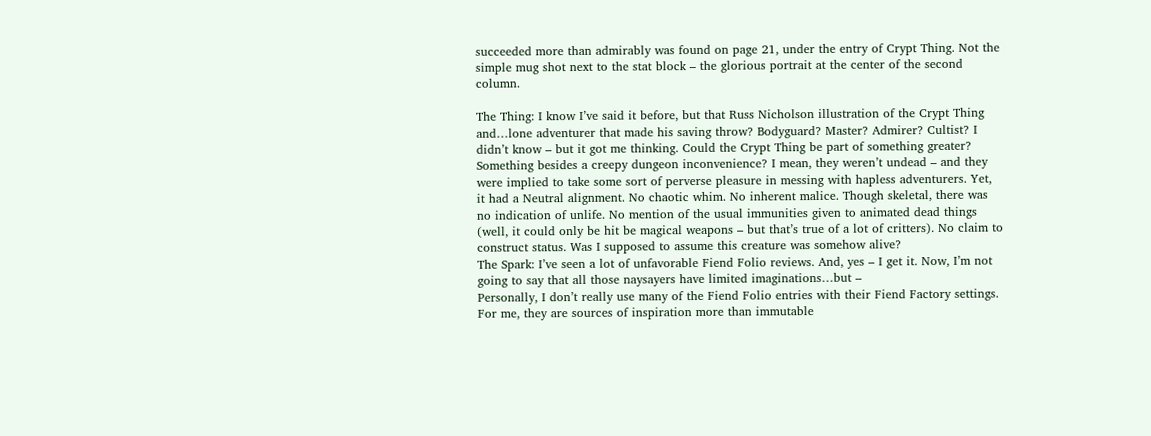succeeded more than admirably was found on page 21, under the entry of Crypt Thing. Not the simple mug shot next to the stat block – the glorious portrait at the center of the second column.

The Thing: I know I’ve said it before, but that Russ Nicholson illustration of the Crypt Thing and…lone adventurer that made his saving throw? Bodyguard? Master? Admirer? Cultist? I didn’t know – but it got me thinking. Could the Crypt Thing be part of something greater? Something besides a creepy dungeon inconvenience? I mean, they weren’t undead – and they were implied to take some sort of perverse pleasure in messing with hapless adventurers. Yet, it had a Neutral alignment. No chaotic whim. No inherent malice. Though skeletal, there was no indication of unlife. No mention of the usual immunities given to animated dead things (well, it could only be hit be magical weapons – but that’s true of a lot of critters). No claim to construct status. Was I supposed to assume this creature was somehow alive?
The Spark: I’ve seen a lot of unfavorable Fiend Folio reviews. And, yes – I get it. Now, I’m not going to say that all those naysayers have limited imaginations…but –
Personally, I don’t really use many of the Fiend Folio entries with their Fiend Factory settings. For me, they are sources of inspiration more than immutable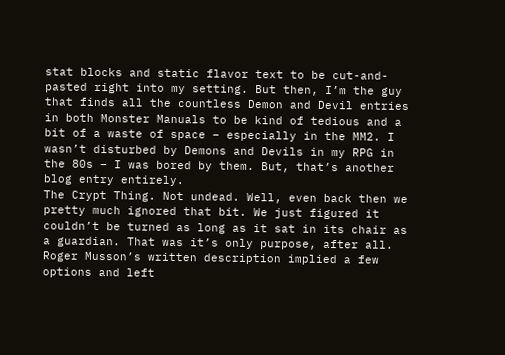stat blocks and static flavor text to be cut-and-pasted right into my setting. But then, I’m the guy that finds all the countless Demon and Devil entries in both Monster Manuals to be kind of tedious and a bit of a waste of space – especially in the MM2. I wasn’t disturbed by Demons and Devils in my RPG in the 80s – I was bored by them. But, that’s another blog entry entirely.
The Crypt Thing. Not undead. Well, even back then we pretty much ignored that bit. We just figured it couldn’t be turned as long as it sat in its chair as a guardian. That was it’s only purpose, after all. Roger Musson’s written description implied a few options and left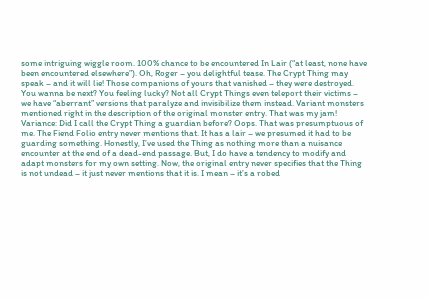some intriguing wiggle room. 100% chance to be encountered In Lair (“at least, none have been encountered elsewhere”). Oh, Roger – you delightful tease. The Crypt Thing may speak – and it will lie! Those companions of yours that vanished – they were destroyed. You wanna be next? You feeling lucky? Not all Crypt Things even teleport their victims – we have “aberrant” versions that paralyze and invisibilize them instead. Variant monsters mentioned right in the description of the original monster entry. That was my jam!
Variance: Did I call the Crypt Thing a guardian before? Oops. That was presumptuous of me. The Fiend Folio entry never mentions that. It has a lair – we presumed it had to be guarding something. Honestly, I’ve used the Thing as nothing more than a nuisance encounter at the end of a dead-end passage. But, I do have a tendency to modify and adapt monsters for my own setting. Now, the original entry never specifies that the Thing is not undead – it just never mentions that it is. I mean – it’s a robed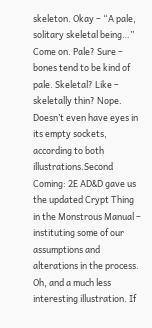skeleton. Okay – “A pale, solitary skeletal being…” Come on. Pale? Sure – bones tend to be kind of pale. Skeletal? Like – skeletally thin? Nope. Doesn’t even have eyes in its empty sockets, according to both illustrations.Second Coming: 2E AD&D gave us the updated Crypt Thing in the Monstrous Manual – instituting some of our assumptions and alterations in the process. Oh, and a much less interesting illustration. If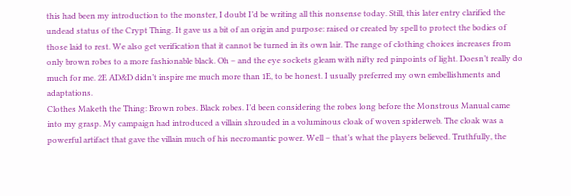this had been my introduction to the monster, I doubt I’d be writing all this nonsense today. Still, this later entry clarified the undead status of the Crypt Thing. It gave us a bit of an origin and purpose: raised or created by spell to protect the bodies of those laid to rest. We also get verification that it cannot be turned in its own lair. The range of clothing choices increases from only brown robes to a more fashionable black. Oh – and the eye sockets gleam with nifty red pinpoints of light. Doesn’t really do much for me. 2E AD&D didn’t inspire me much more than 1E, to be honest. I usually preferred my own embellishments and adaptations.
Clothes Maketh the Thing: Brown robes. Black robes. I’d been considering the robes long before the Monstrous Manual came into my grasp. My campaign had introduced a villain shrouded in a voluminous cloak of woven spiderweb. The cloak was a powerful artifact that gave the villain much of his necromantic power. Well – that’s what the players believed. Truthfully, the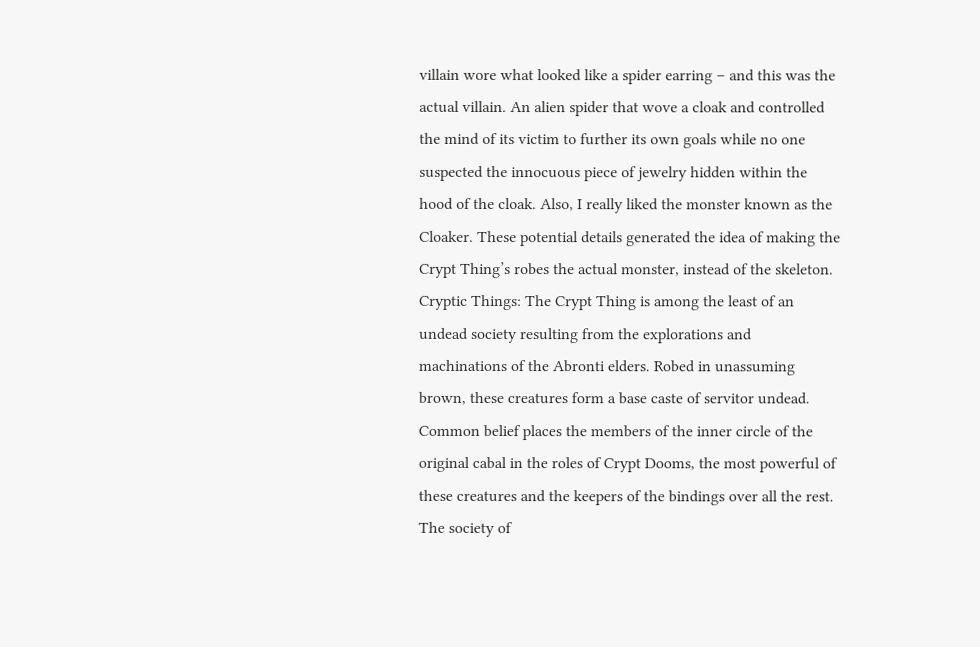villain wore what looked like a spider earring – and this was the actual villain. An alien spider that wove a cloak and controlled the mind of its victim to further its own goals while no one suspected the innocuous piece of jewelry hidden within the hood of the cloak. Also, I really liked the monster known as the Cloaker. These potential details generated the idea of making the Crypt Thing’s robes the actual monster, instead of the skeleton.
Cryptic Things: The Crypt Thing is among the least of an undead society resulting from the explorations and machinations of the Abronti elders. Robed in unassuming brown, these creatures form a base caste of servitor undead. Common belief places the members of the inner circle of the original cabal in the roles of Crypt Dooms, the most powerful of these creatures and the keepers of the bindings over all the rest. The society of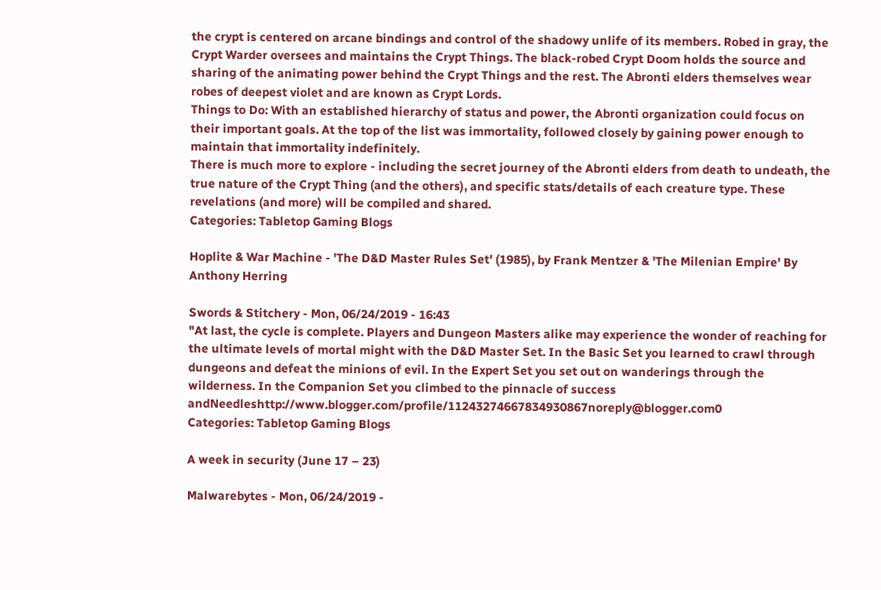the crypt is centered on arcane bindings and control of the shadowy unlife of its members. Robed in gray, the Crypt Warder oversees and maintains the Crypt Things. The black-robed Crypt Doom holds the source and sharing of the animating power behind the Crypt Things and the rest. The Abronti elders themselves wear robes of deepest violet and are known as Crypt Lords.
Things to Do: With an established hierarchy of status and power, the Abronti organization could focus on their important goals. At the top of the list was immortality, followed closely by gaining power enough to maintain that immortality indefinitely.
There is much more to explore - including the secret journey of the Abronti elders from death to undeath, the true nature of the Crypt Thing (and the others), and specific stats/details of each creature type. These revelations (and more) will be compiled and shared.
Categories: Tabletop Gaming Blogs

Hoplite & War Machine - 'The D&D Master Rules Set' (1985), by Frank Mentzer & 'The Milenian Empire' By Anthony Herring

Swords & Stitchery - Mon, 06/24/2019 - 16:43
"At last, the cycle is complete. Players and Dungeon Masters alike may experience the wonder of reaching for the ultimate levels of mortal might with the D&D Master Set. In the Basic Set you learned to crawl through dungeons and defeat the minions of evil. In the Expert Set you set out on wanderings through the wilderness. In the Companion Set you climbed to the pinnacle of success andNeedleshttp://www.blogger.com/profile/11243274667834930867noreply@blogger.com0
Categories: Tabletop Gaming Blogs

A week in security (June 17 – 23)

Malwarebytes - Mon, 06/24/2019 -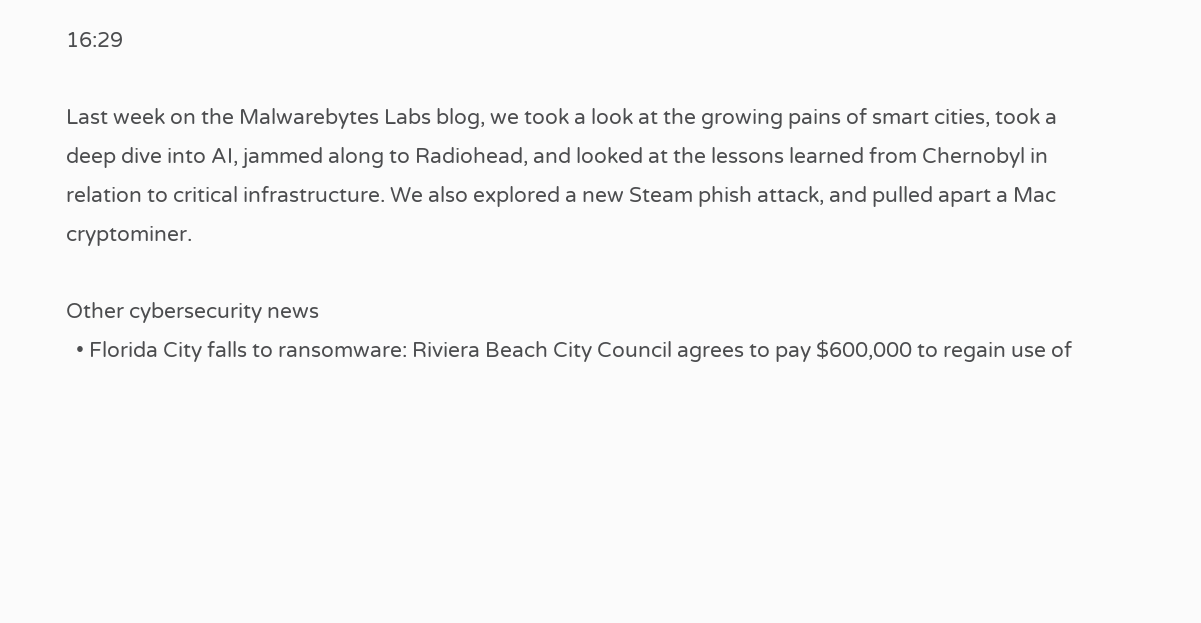16:29

Last week on the Malwarebytes Labs blog, we took a look at the growing pains of smart cities, took a deep dive into AI, jammed along to Radiohead, and looked at the lessons learned from Chernobyl in relation to critical infrastructure. We also explored a new Steam phish attack, and pulled apart a Mac cryptominer.

Other cybersecurity news
  • Florida City falls to ransomware: Riviera Beach City Council agrees to pay $600,000 to regain use of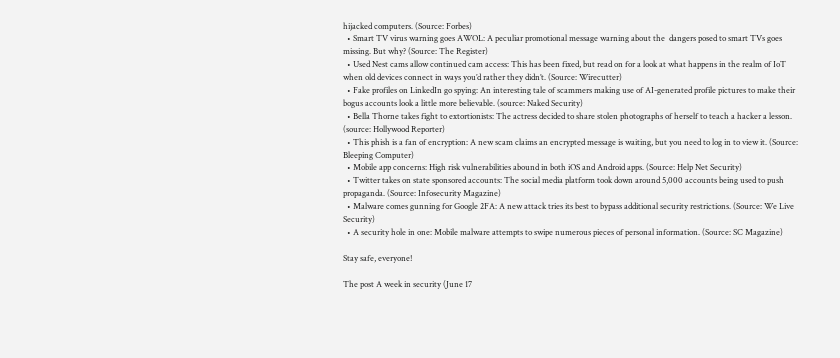hijacked computers. (Source: Forbes)
  • Smart TV virus warning goes AWOL: A peculiar promotional message warning about the  dangers posed to smart TVs goes missing. But why? (Source: The Register)
  • Used Nest cams allow continued cam access: This has been fixed, but read on for a look at what happens in the realm of IoT when old devices connect in ways you’d rather they didn’t. (Source: Wirecutter)
  • Fake profiles on LinkedIn go spying: An interesting tale of scammers making use of AI-generated profile pictures to make their bogus accounts look a little more believable. (source: Naked Security)
  • Bella Thorne takes fight to extortionists: The actress decided to share stolen photographs of herself to teach a hacker a lesson. (source: Hollywood Reporter)
  • This phish is a fan of encryption: A new scam claims an encrypted message is waiting, but you need to log in to view it. (Source: Bleeping Computer)
  • Mobile app concerns: High risk vulnerabilities abound in both iOS and Android apps. (Source: Help Net Security)
  • Twitter takes on state sponsored accounts: The social media platform took down around 5,000 accounts being used to push propaganda. (Source: Infosecurity Magazine)
  • Malware comes gunning for Google 2FA: A new attack tries its best to bypass additional security restrictions. (Source: We Live Security)
  • A security hole in one: Mobile malware attempts to swipe numerous pieces of personal information. (Source: SC Magazine)

Stay safe, everyone!

The post A week in security (June 17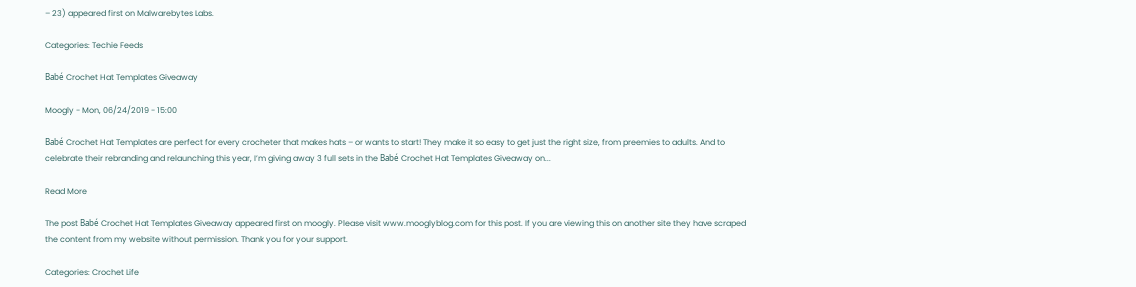– 23) appeared first on Malwarebytes Labs.

Categories: Techie Feeds

Babé Crochet Hat Templates Giveaway

Moogly - Mon, 06/24/2019 - 15:00

Babé Crochet Hat Templates are perfect for every crocheter that makes hats – or wants to start! They make it so easy to get just the right size, from preemies to adults. And to celebrate their rebranding and relaunching this year, I’m giving away 3 full sets in the Babé Crochet Hat Templates Giveaway on...

Read More

The post Babé Crochet Hat Templates Giveaway appeared first on moogly. Please visit www.mooglyblog.com for this post. If you are viewing this on another site they have scraped the content from my website without permission. Thank you for your support.

Categories: Crochet Life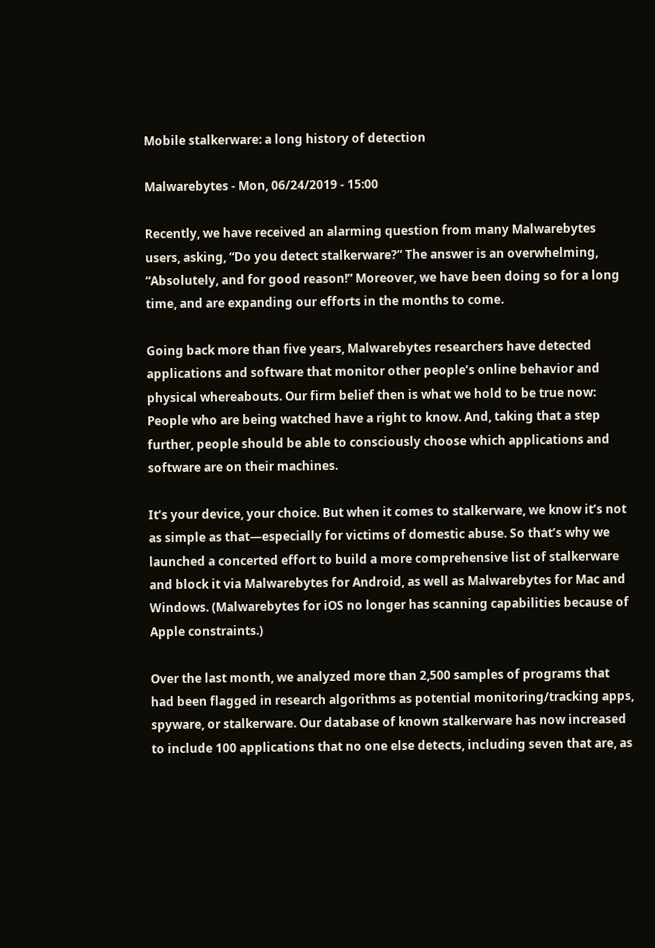Mobile stalkerware: a long history of detection

Malwarebytes - Mon, 06/24/2019 - 15:00

Recently, we have received an alarming question from many Malwarebytes users, asking, “Do you detect stalkerware?” The answer is an overwhelming, “Absolutely, and for good reason!” Moreover, we have been doing so for a long time, and are expanding our efforts in the months to come.

Going back more than five years, Malwarebytes researchers have detected applications and software that monitor other people’s online behavior and physical whereabouts. Our firm belief then is what we hold to be true now: People who are being watched have a right to know. And, taking that a step further, people should be able to consciously choose which applications and software are on their machines.

It’s your device, your choice. But when it comes to stalkerware, we know it’s not as simple as that—especially for victims of domestic abuse. So that’s why we launched a concerted effort to build a more comprehensive list of stalkerware and block it via Malwarebytes for Android, as well as Malwarebytes for Mac and Windows. (Malwarebytes for iOS no longer has scanning capabilities because of Apple constraints.)

Over the last month, we analyzed more than 2,500 samples of programs that had been flagged in research algorithms as potential monitoring/tracking apps, spyware, or stalkerware. Our database of known stalkerware has now increased to include 100 applications that no one else detects, including seven that are, as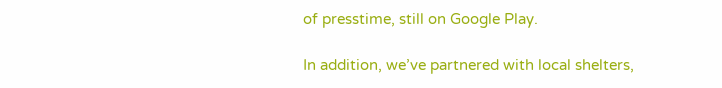of presstime, still on Google Play.

In addition, we’ve partnered with local shelters,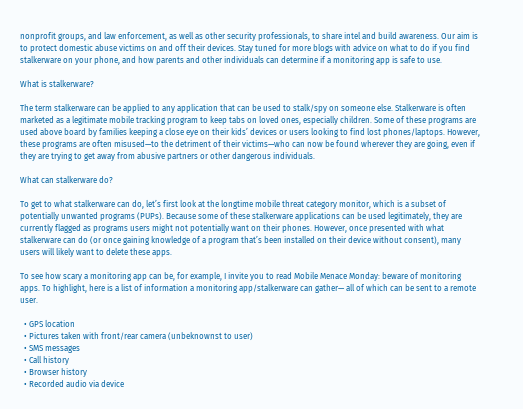nonprofit groups, and law enforcement, as well as other security professionals, to share intel and build awareness. Our aim is to protect domestic abuse victims on and off their devices. Stay tuned for more blogs with advice on what to do if you find stalkerware on your phone, and how parents and other individuals can determine if a monitoring app is safe to use.

What is stalkerware?

The term stalkerware can be applied to any application that can be used to stalk/spy on someone else. Stalkerware is often marketed as a legitimate mobile tracking program to keep tabs on loved ones, especially children. Some of these programs are used above board by families keeping a close eye on their kids’ devices or users looking to find lost phones/laptops. However, these programs are often misused—to the detriment of their victims—who can now be found wherever they are going, even if they are trying to get away from abusive partners or other dangerous individuals.

What can stalkerware do?

To get to what stalkerware can do, let’s first look at the longtime mobile threat category monitor, which is a subset of potentially unwanted programs (PUPs). Because some of these stalkerware applications can be used legitimately, they are currently flagged as programs users might not potentially want on their phones. However, once presented with what stalkerware can do (or once gaining knowledge of a program that’s been installed on their device without consent), many users will likely want to delete these apps.

To see how scary a monitoring app can be, for example, I invite you to read Mobile Menace Monday: beware of monitoring apps. To highlight, here is a list of information a monitoring app/stalkerware can gather— all of which can be sent to a remote user.

  • GPS location
  • Pictures taken with front/rear camera (unbeknownst to user)
  • SMS messages
  • Call history
  • Browser history
  • Recorded audio via device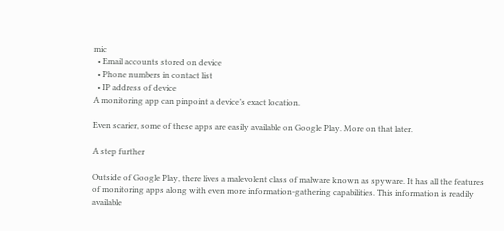mic
  • Email accounts stored on device
  • Phone numbers in contact list
  • IP address of device
A monitoring app can pinpoint a device’s exact location.

Even scarier, some of these apps are easily available on Google Play. More on that later.

A step further

Outside of Google Play, there lives a malevolent class of malware known as spyware. It has all the features of monitoring apps along with even more information-gathering capabilities. This information is readily available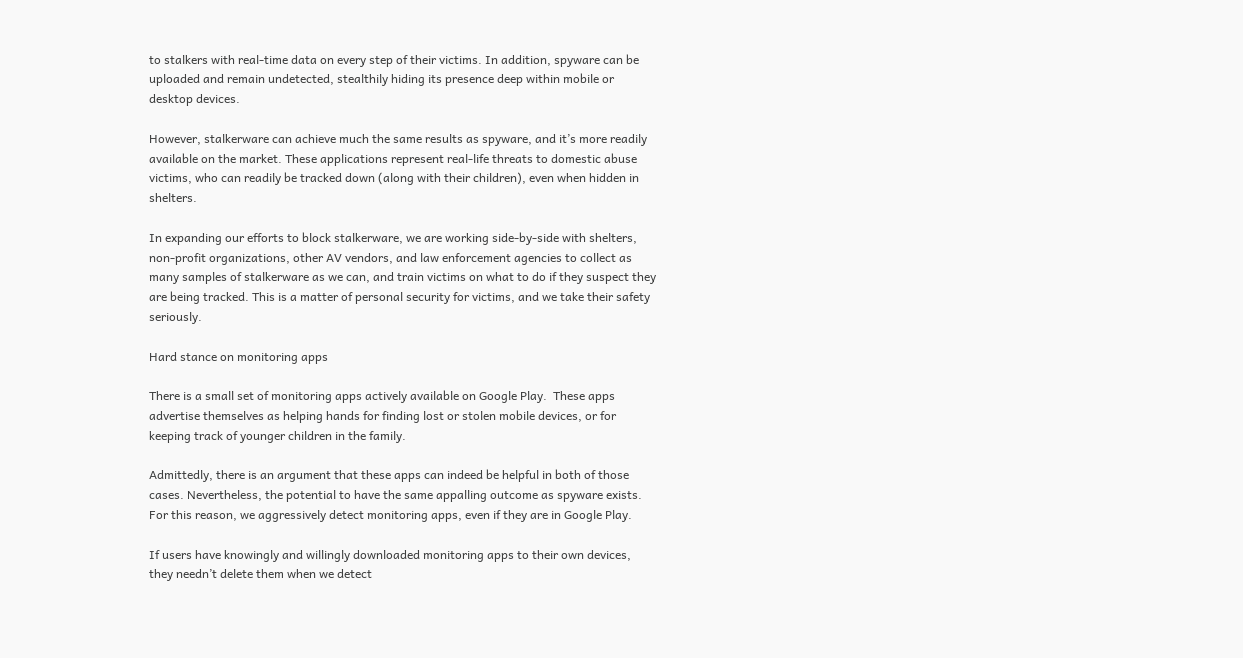to stalkers with real-time data on every step of their victims. In addition, spyware can be uploaded and remain undetected, stealthily hiding its presence deep within mobile or desktop devices.

However, stalkerware can achieve much the same results as spyware, and it’s more readily available on the market. These applications represent real-life threats to domestic abuse victims, who can readily be tracked down (along with their children), even when hidden in shelters.

In expanding our efforts to block stalkerware, we are working side-by-side with shelters, non-profit organizations, other AV vendors, and law enforcement agencies to collect as many samples of stalkerware as we can, and train victims on what to do if they suspect they are being tracked. This is a matter of personal security for victims, and we take their safety seriously.

Hard stance on monitoring apps

There is a small set of monitoring apps actively available on Google Play.  These apps advertise themselves as helping hands for finding lost or stolen mobile devices, or for keeping track of younger children in the family.

Admittedly, there is an argument that these apps can indeed be helpful in both of those cases. Nevertheless, the potential to have the same appalling outcome as spyware exists. For this reason, we aggressively detect monitoring apps, even if they are in Google Play.

If users have knowingly and willingly downloaded monitoring apps to their own devices, they needn’t delete them when we detect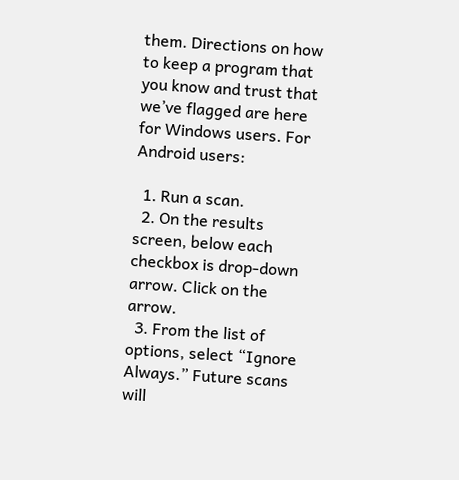them. Directions on how to keep a program that you know and trust that we’ve flagged are here for Windows users. For Android users:

  1. Run a scan.
  2. On the results screen, below each checkbox is drop-down arrow. Click on the arrow.
  3. From the list of options, select “Ignore Always.” Future scans will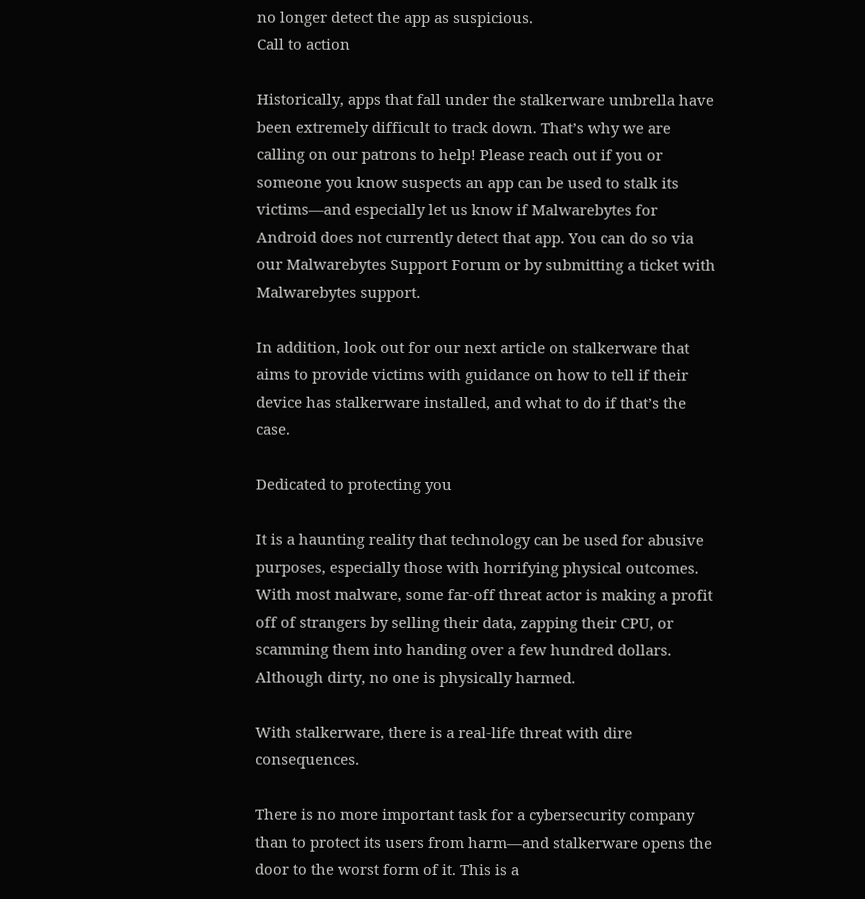no longer detect the app as suspicious.
Call to action

Historically, apps that fall under the stalkerware umbrella have been extremely difficult to track down. That’s why we are calling on our patrons to help! Please reach out if you or someone you know suspects an app can be used to stalk its victims—and especially let us know if Malwarebytes for Android does not currently detect that app. You can do so via our Malwarebytes Support Forum or by submitting a ticket with Malwarebytes support.

In addition, look out for our next article on stalkerware that aims to provide victims with guidance on how to tell if their device has stalkerware installed, and what to do if that’s the case.

Dedicated to protecting you

It is a haunting reality that technology can be used for abusive purposes, especially those with horrifying physical outcomes. With most malware, some far-off threat actor is making a profit off of strangers by selling their data, zapping their CPU, or scamming them into handing over a few hundred dollars. Although dirty, no one is physically harmed.

With stalkerware, there is a real-life threat with dire consequences.

There is no more important task for a cybersecurity company than to protect its users from harm—and stalkerware opens the door to the worst form of it. This is a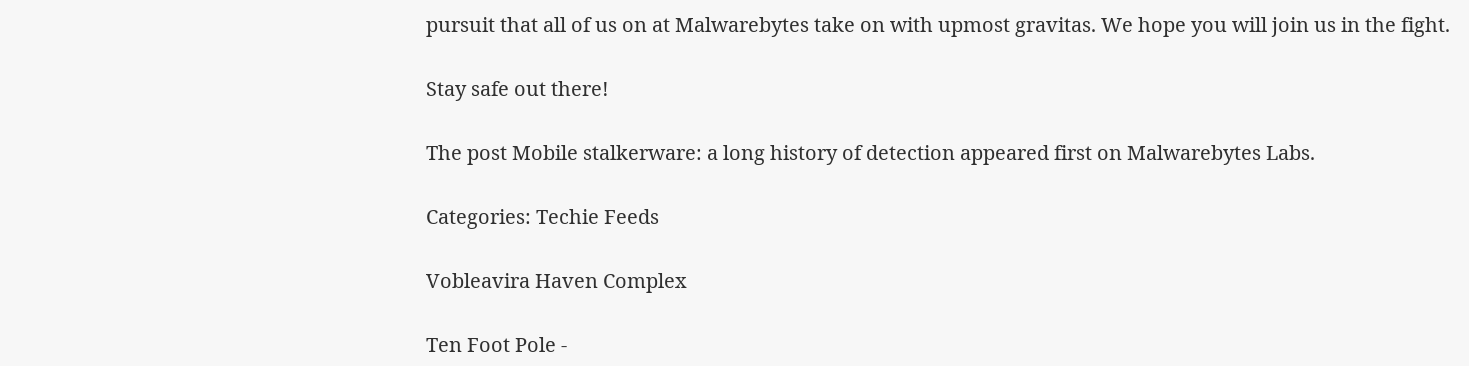pursuit that all of us on at Malwarebytes take on with upmost gravitas. We hope you will join us in the fight.

Stay safe out there!

The post Mobile stalkerware: a long history of detection appeared first on Malwarebytes Labs.

Categories: Techie Feeds

Vobleavira Haven Complex

Ten Foot Pole -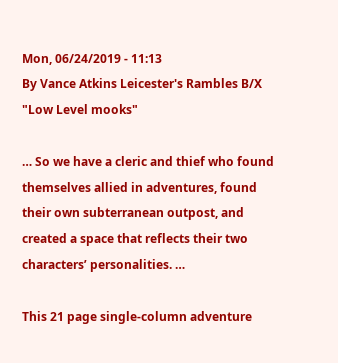Mon, 06/24/2019 - 11:13
By Vance Atkins Leicester's Rambles B/X "Low Level mooks"

… So we have a cleric and thief who found themselves allied in adventures, found their own subterranean outpost, and created a space that reflects their two characters’ personalities. …

This 21 page single-column adventure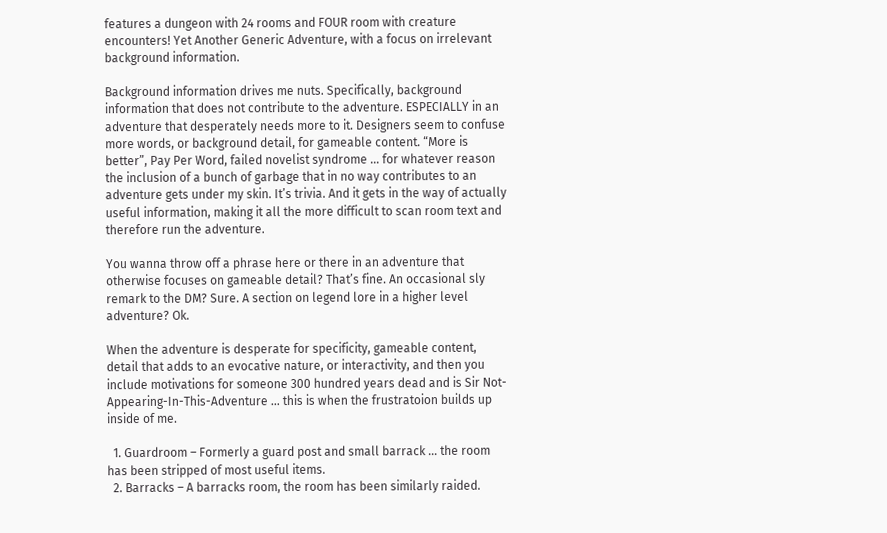features a dungeon with 24 rooms and FOUR room with creature encounters! Yet Another Generic Adventure, with a focus on irrelevant background information.

Background information drives me nuts. Specifically, background information that does not contribute to the adventure. ESPECIALLY in an adventure that desperately needs more to it. Designers seem to confuse more words, or background detail, for gameable content. “More is better”, Pay Per Word, failed novelist syndrome … for whatever reason the inclusion of a bunch of garbage that in no way contributes to an adventure gets under my skin. It’s trivia. And it gets in the way of actually useful information, making it all the more difficult to scan room text and therefore run the adventure.

You wanna throw off a phrase here or there in an adventure that otherwise focuses on gameable detail? That’s fine. An occasional sly remark to the DM? Sure. A section on legend lore in a higher level adventure? Ok.

When the adventure is desperate for specificity, gameable content, detail that adds to an evocative nature, or interactivity, and then you include motivations for someone 300 hundred years dead and is Sir Not-Appearing-In-This-Adventure … this is when the frustratoion builds up inside of me.

  1. Guardroom – Formerly a guard post and small barrack … the room has been stripped of most useful items.
  2. Barracks – A barracks room, the room has been similarly raided.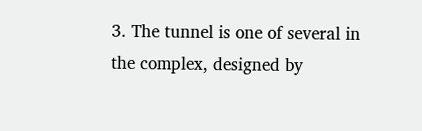3. The tunnel is one of several in the complex, designed by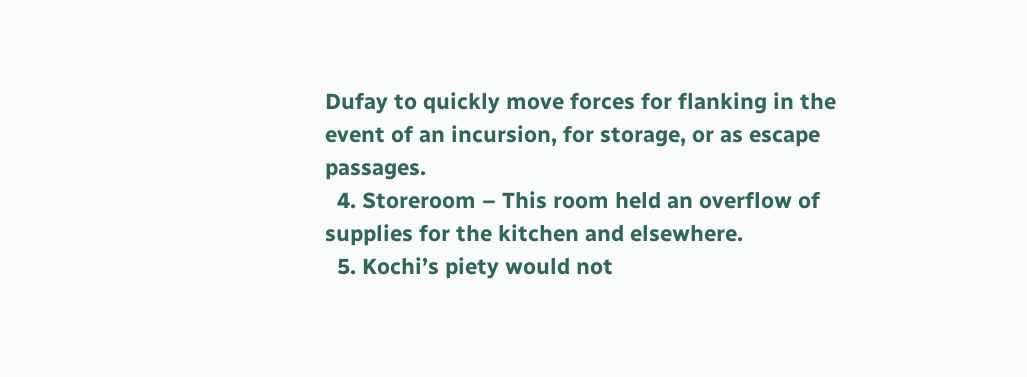Dufay to quickly move forces for flanking in the event of an incursion, for storage, or as escape passages.
  4. Storeroom – This room held an overflow of supplies for the kitchen and elsewhere.
  5. Kochi’s piety would not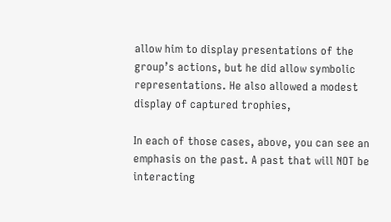allow him to display presentations of the group’s actions, but he did allow symbolic representations. He also allowed a modest display of captured trophies,

In each of those cases, above, you can see an emphasis on the past. A past that will NOT be interacting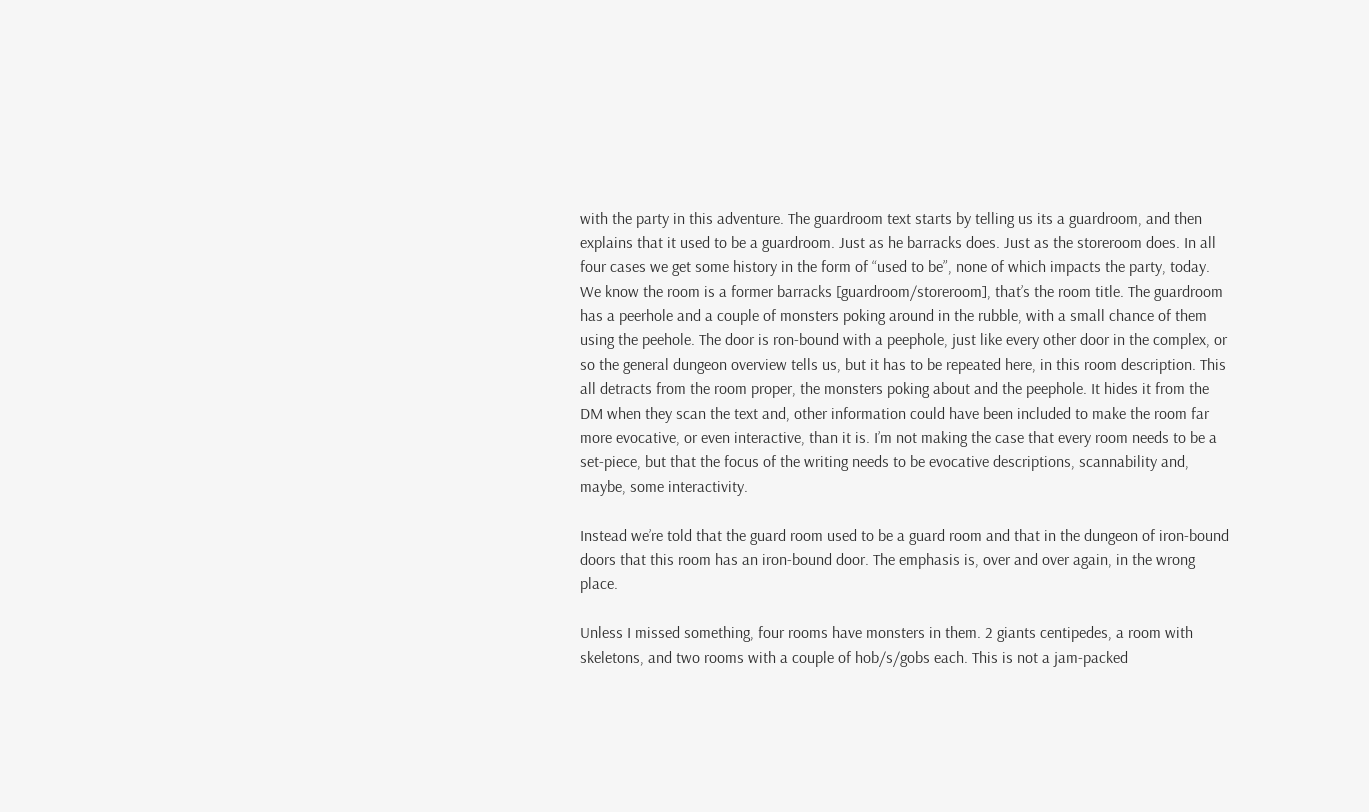with the party in this adventure. The guardroom text starts by telling us its a guardroom, and then explains that it used to be a guardroom. Just as he barracks does. Just as the storeroom does. In all four cases we get some history in the form of “used to be”, none of which impacts the party, today. We know the room is a former barracks [guardroom/storeroom], that’s the room title. The guardroom has a peerhole and a couple of monsters poking around in the rubble, with a small chance of them using the peehole. The door is ron-bound with a peephole, just like every other door in the complex, or so the general dungeon overview tells us, but it has to be repeated here, in this room description. This all detracts from the room proper, the monsters poking about and the peephole. It hides it from the DM when they scan the text and, other information could have been included to make the room far more evocative, or even interactive, than it is. I’m not making the case that every room needs to be a set-piece, but that the focus of the writing needs to be evocative descriptions, scannability and, maybe, some interactivity.

Instead we’re told that the guard room used to be a guard room and that in the dungeon of iron-bound doors that this room has an iron-bound door. The emphasis is, over and over again, in the wrong place.

Unless I missed something, four rooms have monsters in them. 2 giants centipedes, a room with skeletons, and two rooms with a couple of hob/s/gobs each. This is not a jam-packed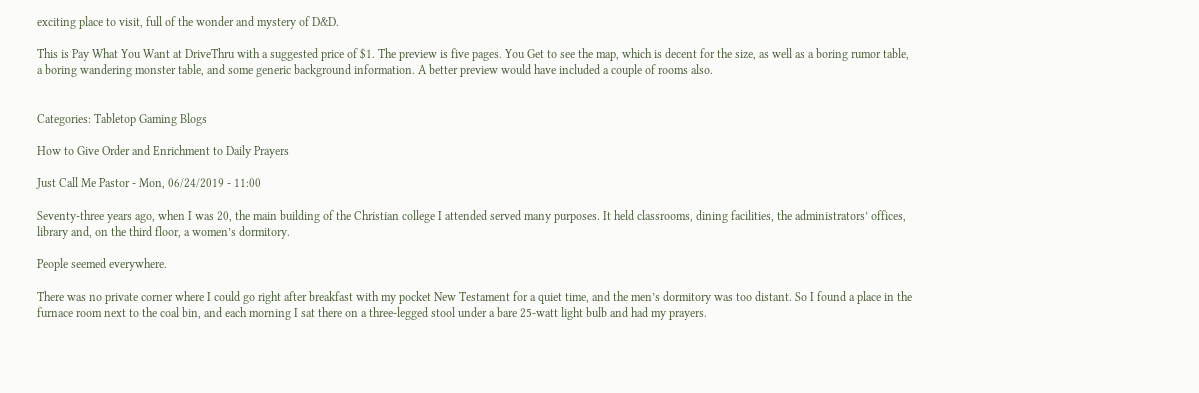exciting place to visit, full of the wonder and mystery of D&D.

This is Pay What You Want at DriveThru with a suggested price of $1. The preview is five pages. You Get to see the map, which is decent for the size, as well as a boring rumor table, a boring wandering monster table, and some generic background information. A better preview would have included a couple of rooms also.


Categories: Tabletop Gaming Blogs

How to Give Order and Enrichment to Daily Prayers

Just Call Me Pastor - Mon, 06/24/2019 - 11:00

Seventy-three years ago, when I was 20, the main building of the Christian college I attended served many purposes. It held classrooms, dining facilities, the administrators’ offices, library and, on the third floor, a women’s dormitory.

People seemed everywhere.

There was no private corner where I could go right after breakfast with my pocket New Testament for a quiet time, and the men’s dormitory was too distant. So I found a place in the furnace room next to the coal bin, and each morning I sat there on a three-legged stool under a bare 25-watt light bulb and had my prayers.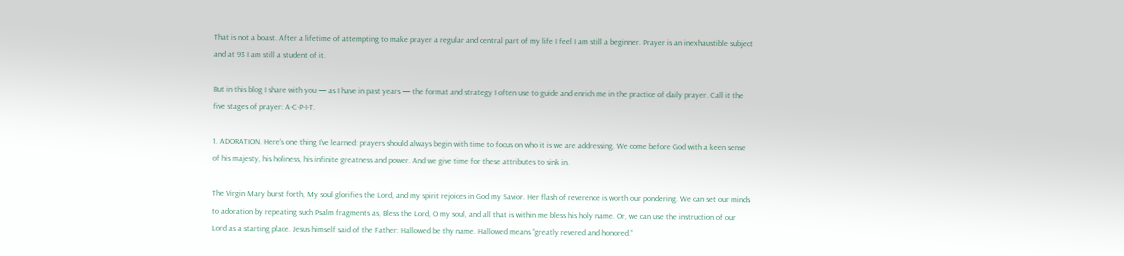That is not a boast. After a lifetime of attempting to make prayer a regular and central part of my life I feel I am still a beginner. Prayer is an inexhaustible subject and at 93 I am still a student of it.

But in this blog I share with you — as I have in past years — the format and strategy I often use to guide and enrich me in the practice of daily prayer. Call it the five stages of prayer: A-C-P-I-T.

1. ADORATION. Here’s one thing I’ve learned: prayers should always begin with time to focus on who it is we are addressing. We come before God with a keen sense of his majesty, his holiness, his infinite greatness and power. And we give time for these attributes to sink in.

The Virgin Mary burst forth, My soul glorifies the Lord, and my spirit rejoices in God my Savior. Her flash of reverence is worth our pondering. We can set our minds to adoration by repeating such Psalm fragments as, Bless the Lord, O my soul, and all that is within me bless his holy name. Or, we can use the instruction of our Lord as a starting place. Jesus himself said of the Father: Hallowed be thy name. Hallowed means “greatly revered and honored.”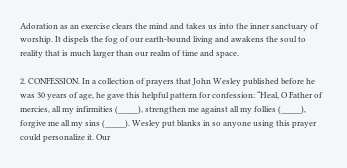Adoration as an exercise clears the mind and takes us into the inner sanctuary of worship. It dispels the fog of our earth-bound living and awakens the soul to reality that is much larger than our realm of time and space.

2. CONFESSION. In a collection of prayers that John Wesley published before he was 30 years of age, he gave this helpful pattern for confession: “Heal, O Father of mercies, all my infirmities (_____), strengthen me against all my follies (_____), forgive me all my sins (_____). Wesley put blanks in so anyone using this prayer could personalize it. Our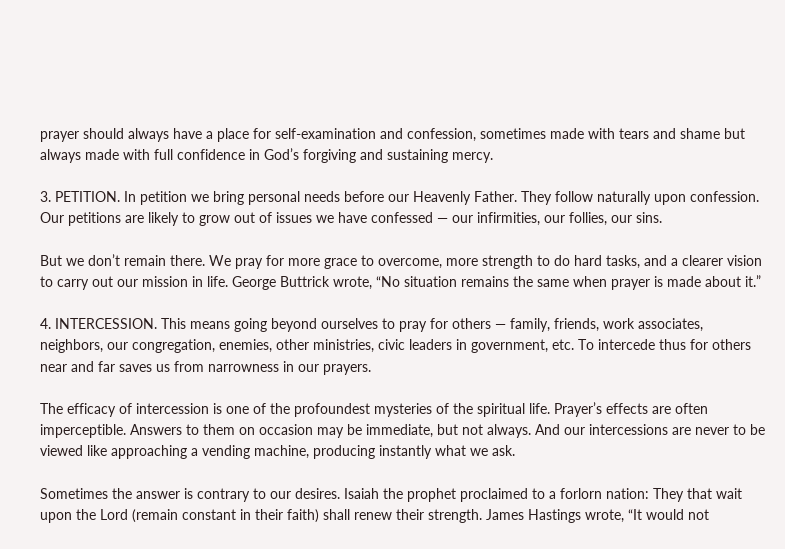prayer should always have a place for self-examination and confession, sometimes made with tears and shame but always made with full confidence in God’s forgiving and sustaining mercy.

3. PETITION. In petition we bring personal needs before our Heavenly Father. They follow naturally upon confession. Our petitions are likely to grow out of issues we have confessed — our infirmities, our follies, our sins.

But we don’t remain there. We pray for more grace to overcome, more strength to do hard tasks, and a clearer vision to carry out our mission in life. George Buttrick wrote, “No situation remains the same when prayer is made about it.”

4. INTERCESSION. This means going beyond ourselves to pray for others — family, friends, work associates, neighbors, our congregation, enemies, other ministries, civic leaders in government, etc. To intercede thus for others near and far saves us from narrowness in our prayers.

The efficacy of intercession is one of the profoundest mysteries of the spiritual life. Prayer’s effects are often imperceptible. Answers to them on occasion may be immediate, but not always. And our intercessions are never to be viewed like approaching a vending machine, producing instantly what we ask.

Sometimes the answer is contrary to our desires. Isaiah the prophet proclaimed to a forlorn nation: They that wait upon the Lord (remain constant in their faith) shall renew their strength. James Hastings wrote, “It would not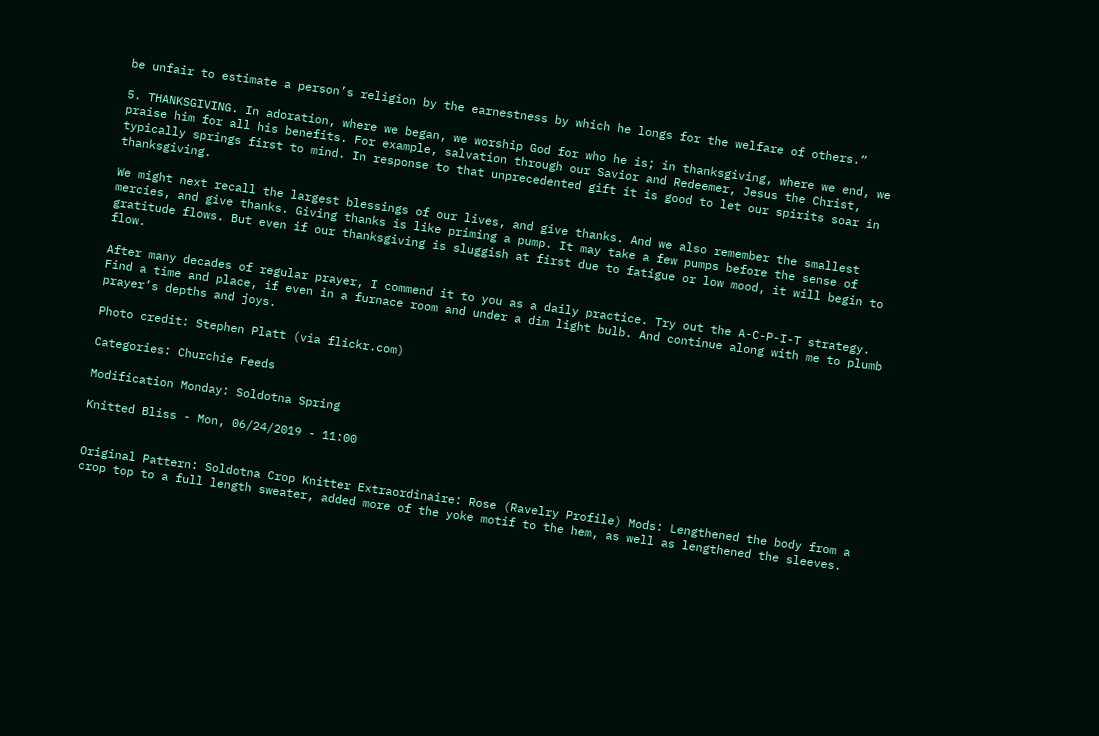be unfair to estimate a person’s religion by the earnestness by which he longs for the welfare of others.”

5. THANKSGIVING. In adoration, where we began, we worship God for who he is; in thanksgiving, where we end, we praise him for all his benefits. For example, salvation through our Savior and Redeemer, Jesus the Christ, typically springs first to mind. In response to that unprecedented gift it is good to let our spirits soar in thanksgiving.

We might next recall the largest blessings of our lives, and give thanks. And we also remember the smallest mercies, and give thanks. Giving thanks is like priming a pump. It may take a few pumps before the sense of gratitude flows. But even if our thanksgiving is sluggish at first due to fatigue or low mood, it will begin to flow.

After many decades of regular prayer, I commend it to you as a daily practice. Try out the A-C-P-I-T strategy. Find a time and place, if even in a furnace room and under a dim light bulb. And continue along with me to plumb prayer’s depths and joys.

Photo credit: Stephen Platt (via flickr.com)

Categories: Churchie Feeds

Modification Monday: Soldotna Spring

Knitted Bliss - Mon, 06/24/2019 - 11:00


Original Pattern: Soldotna Crop Knitter Extraordinaire: Rose (Ravelry Profile) Mods: Lengthened the body from a crop top to a full length sweater, added more of the yoke motif to the hem, as well as lengthened the sleeves.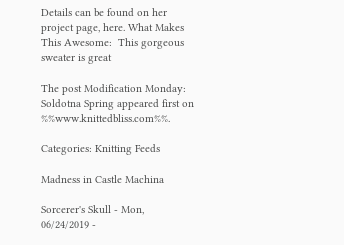Details can be found on her project page, here. What Makes This Awesome:  This gorgeous sweater is great

The post Modification Monday: Soldotna Spring appeared first on %%www.knittedbliss.com%%.

Categories: Knitting Feeds

Madness in Castle Machina

Sorcerer's Skull - Mon, 06/24/2019 -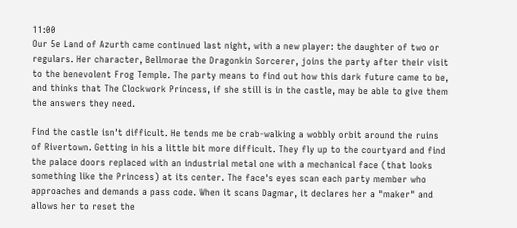11:00
Our 5e Land of Azurth came continued last night, with a new player: the daughter of two or regulars. Her character, Bellmorae the Dragonkin Sorcerer, joins the party after their visit to the benevolent Frog Temple. The party means to find out how this dark future came to be, and thinks that The Clockwork Princess, if she still is in the castle, may be able to give them the answers they need.

Find the castle isn't difficult. He tends me be crab-walking a wobbly orbit around the ruins of Rivertown. Getting in his a little bit more difficult. They fly up to the courtyard and find the palace doors replaced with an industrial metal one with a mechanical face (that looks something like the Princess) at its center. The face's eyes scan each party member who approaches and demands a pass code. When it scans Dagmar, it declares her a "maker" and allows her to reset the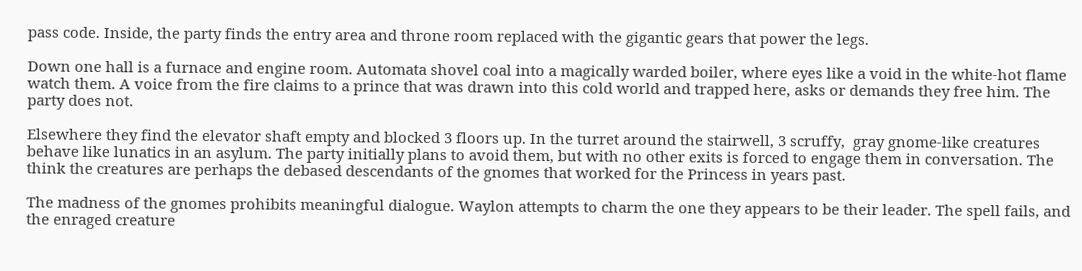pass code. Inside, the party finds the entry area and throne room replaced with the gigantic gears that power the legs.

Down one hall is a furnace and engine room. Automata shovel coal into a magically warded boiler, where eyes like a void in the white-hot flame watch them. A voice from the fire claims to a prince that was drawn into this cold world and trapped here, asks or demands they free him. The party does not.

Elsewhere they find the elevator shaft empty and blocked 3 floors up. In the turret around the stairwell, 3 scruffy,  gray gnome-like creatures behave like lunatics in an asylum. The party initially plans to avoid them, but with no other exits is forced to engage them in conversation. The think the creatures are perhaps the debased descendants of the gnomes that worked for the Princess in years past.

The madness of the gnomes prohibits meaningful dialogue. Waylon attempts to charm the one they appears to be their leader. The spell fails, and the enraged creature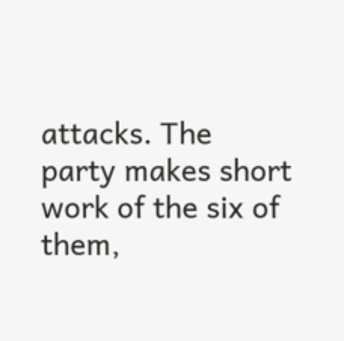attacks. The party makes short work of the six of them,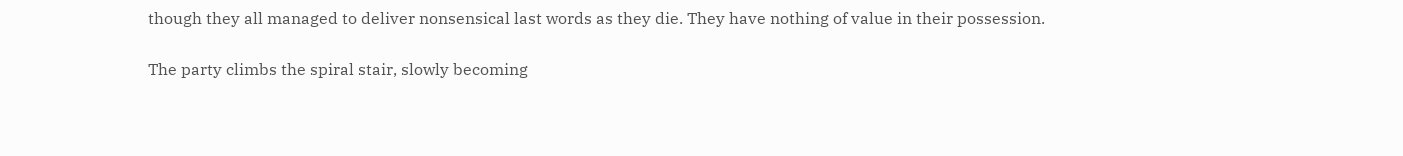though they all managed to deliver nonsensical last words as they die. They have nothing of value in their possession.

The party climbs the spiral stair, slowly becoming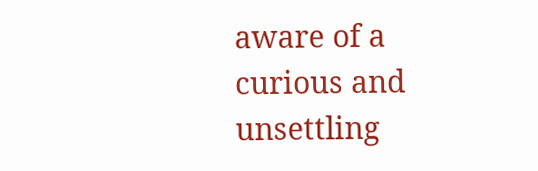aware of a curious and unsettling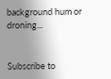background hum or droning...


Subscribe to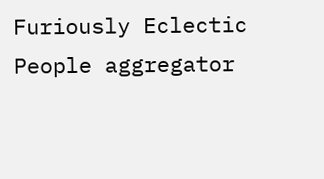Furiously Eclectic People aggregator